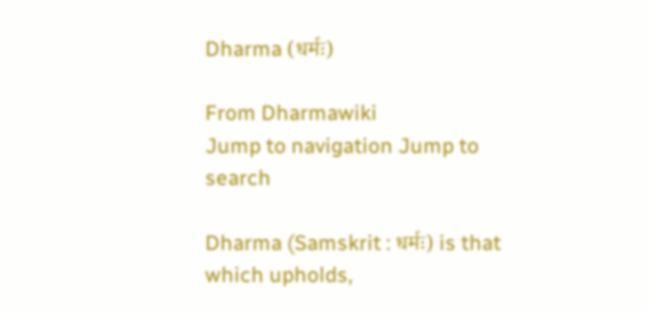Dharma (धर्मः)

From Dharmawiki
Jump to navigation Jump to search

Dharma (Samskrit : धर्मः) is that which upholds,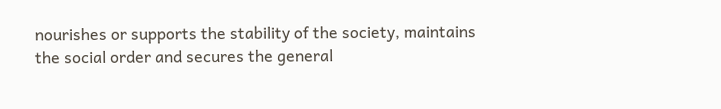nourishes or supports the stability of the society, maintains the social order and secures the general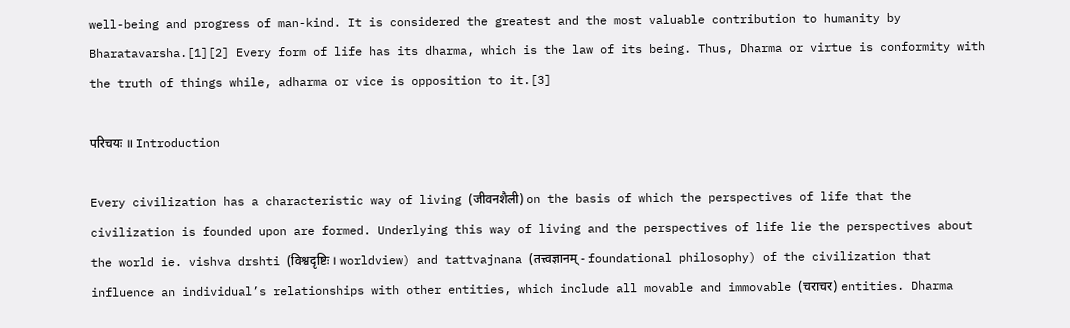well-being and progress of man-kind. It is considered the greatest and the most valuable contribution to humanity by Bharatavarsha.[1][2] Every form of life has its dharma, which is the law of its being. Thus, Dharma or virtue is conformity with the truth of things while, adharma or vice is opposition to it.[3]

परिचयः ॥ Introduction

Every civilization has a characteristic way of living (जीवनशैली) on the basis of which the perspectives of life that the civilization is founded upon are formed. Underlying this way of living and the perspectives of life lie the perspectives about the world ie. vishva drshti (विश्वदृष्टिः । worldview) and tattvajnana (तत्त्वज्ञानम् - foundational philosophy) of the civilization that influence an individual’s relationships with other entities, which include all movable and immovable (चराचर) entities. Dharma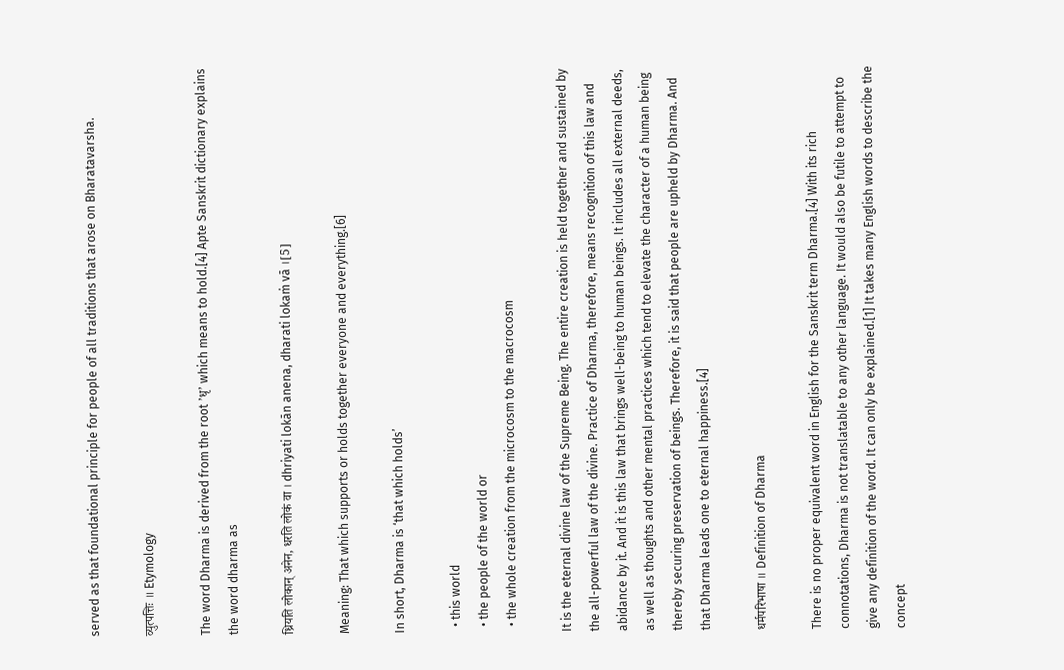served as that foundational principle for people of all traditions that arose on Bharatavarsha.

व्युत्पत्तिः ॥ Etymology

The word Dharma is derived from the root ’धृ’ which means to hold.[4] Apte Sanskrit dictionary explains the word dharma as

ध्रियति लोकान् अनेन, धरति लोकं वा । dhriyati lokān anena, dharati lokaṁ vā ।[5]

Meaning: That which supports or holds together everyone and everything.[6]

In short, Dharma is ‘that which holds’

  • this world
  • the people of the world or
  • the whole creation from the microcosm to the macrocosm

It is the eternal divine law of the Supreme Being. The entire creation is held together and sustained by the all-powerful law of the divine. Practice of Dharma, therefore, means recognition of this law and abidance by it. And it is this law that brings well-being to human beings. It includes all external deeds, as well as thoughts and other mental practices which tend to elevate the character of a human being thereby securing preservation of beings. Therefore, it is said that people are upheld by Dharma. And that Dharma leads one to eternal happiness.[4]

धर्मपरिभाषा ॥ Definition of Dharma

There is no proper equivalent word in English for the Sanskrit term Dharma.[4] With its rich connotations, Dharma is not translatable to any other language. It would also be futile to attempt to give any definition of the word. It can only be explained.[1] It takes many English words to describe the concept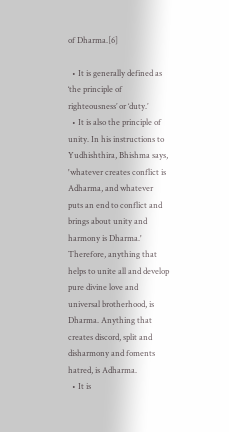of Dharma.[6]

  • It is generally defined as ‘the principle of righteousness’ or ‘duty.’
  • It is also the principle of unity. In his instructions to Yudhishthira, Bhishma says, 'whatever creates conflict is Adharma, and whatever puts an end to conflict and brings about unity and harmony is Dharma.' Therefore, anything that helps to unite all and develop pure divine love and universal brotherhood, is Dharma. Anything that creates discord, split and disharmony and foments hatred, is Adharma.
  • It is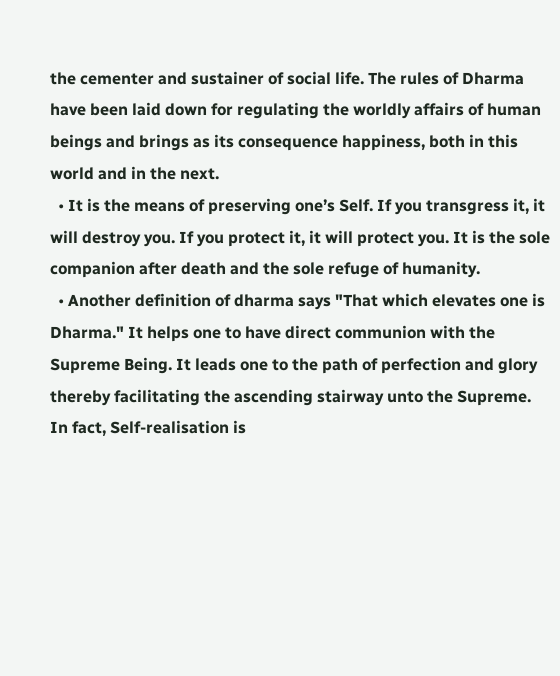the cementer and sustainer of social life. The rules of Dharma have been laid down for regulating the worldly affairs of human beings and brings as its consequence happiness, both in this world and in the next.
  • It is the means of preserving one’s Self. If you transgress it, it will destroy you. If you protect it, it will protect you. It is the sole companion after death and the sole refuge of humanity.
  • Another definition of dharma says "That which elevates one is Dharma." It helps one to have direct communion with the Supreme Being. It leads one to the path of perfection and glory thereby facilitating the ascending stairway unto the Supreme. In fact, Self-realisation is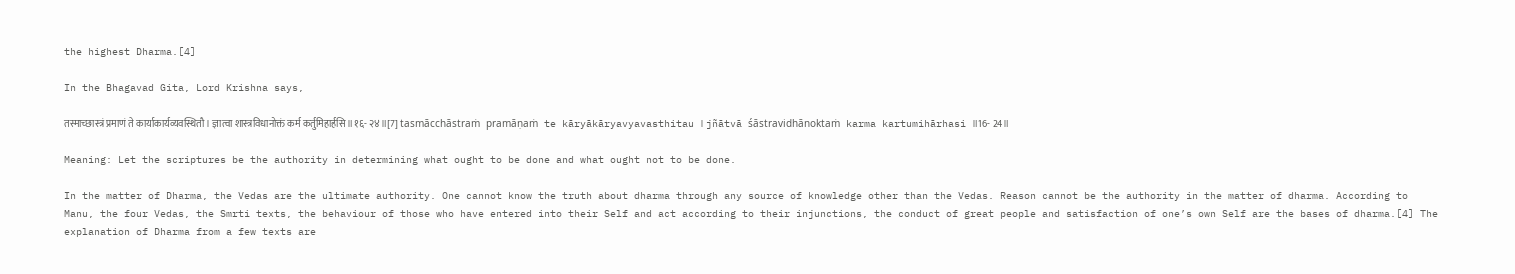the highest Dharma.[4]

In the Bhagavad Gita, Lord Krishna says,

तस्माच्छास्त्रं प्रमाणं ते कार्याकार्यव्यवस्थितौ । ज्ञात्वा शास्त्रविधानोक्तं कर्म कर्तुमिहार्हसि ॥१६- २४॥[7] tasmācchāstraṁ pramāṇaṁ te kāryākāryavyavasthitau । jñātvā śāstravidhānoktaṁ karma kartumihārhasi ॥16- 24॥

Meaning: Let the scriptures be the authority in determining what ought to be done and what ought not to be done.

In the matter of Dharma, the Vedas are the ultimate authority. One cannot know the truth about dharma through any source of knowledge other than the Vedas. Reason cannot be the authority in the matter of dharma. According to Manu, the four Vedas, the Smrti texts, the behaviour of those who have entered into their Self and act according to their injunctions, the conduct of great people and satisfaction of one’s own Self are the bases of dharma.[4] The explanation of Dharma from a few texts are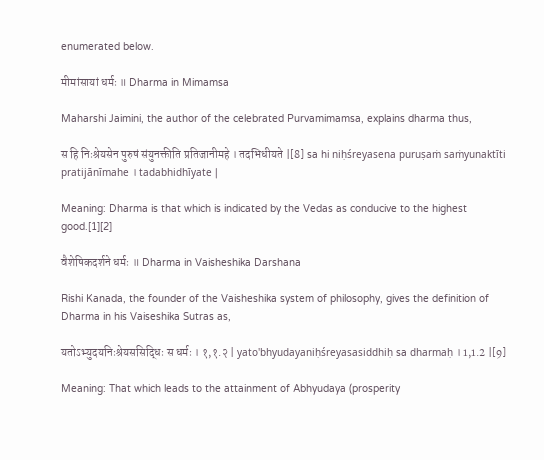enumerated below.

मीमांसायां धर्मः ॥ Dharma in Mimamsa

Maharshi Jaimini, the author of the celebrated Purvamimamsa, explains dharma thus,

स हि निःश्रेयसेन पुरुषं संयुनक्तीति प्रतिजानीमहे । तदभिधीयते |[8] sa hi niḥśreyasena puruṣaṁ saṁyunaktīti pratijānīmahe । tadabhidhīyate |

Meaning: Dharma is that which is indicated by the Vedas as conducive to the highest good.[1][2]

वैशेषिकदर्शने धर्मः ॥ Dharma in Vaisheshika Darshana

Rishi Kanada, the founder of the Vaisheshika system of philosophy, gives the definition of Dharma in his Vaiseshika Sutras as,

यतोऽभ्युदयनिःश्रेयससिद्धिः स धर्मः । १,१.२ | yato'bhyudayaniḥśreyasasiddhiḥ sa dharmaḥ । 1,1.2 |[9]

Meaning: That which leads to the attainment of Abhyudaya (prosperity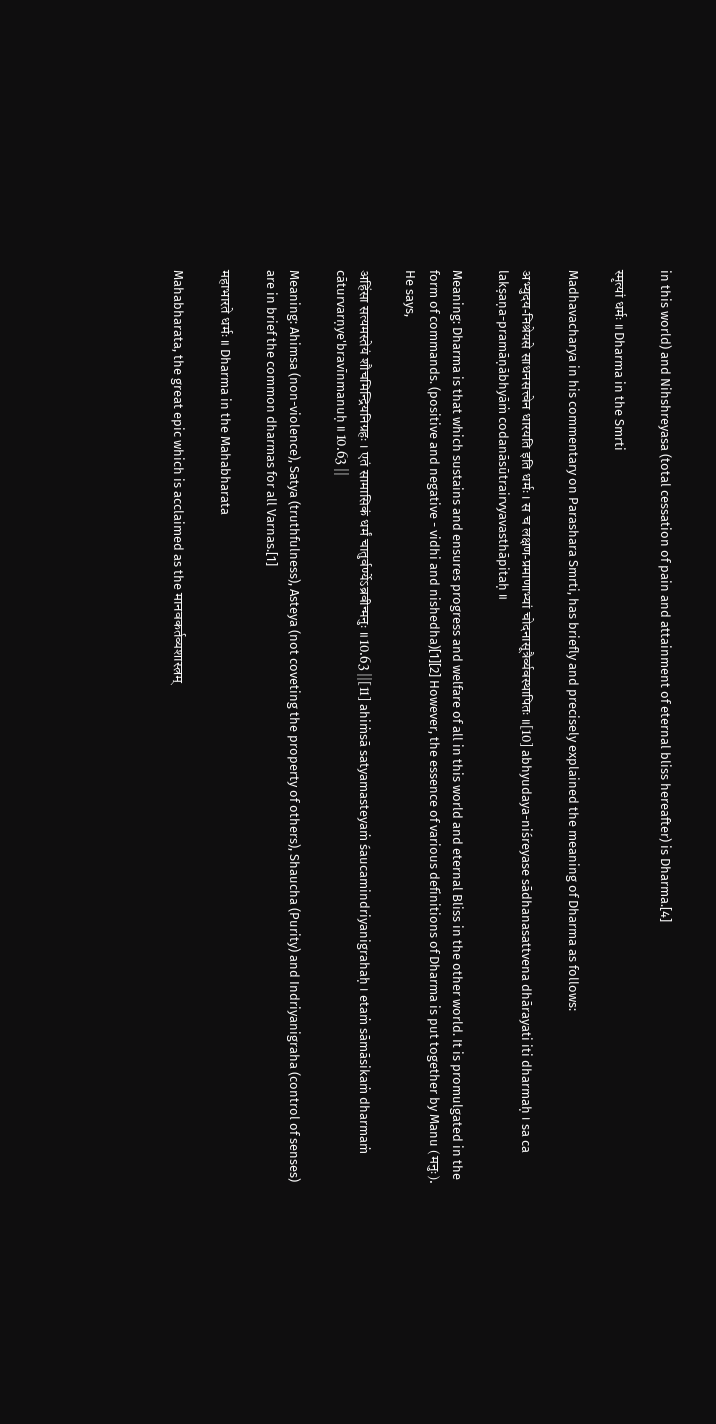in this world) and Nihshreyasa (total cessation of pain and attainment of eternal bliss hereafter) is Dharma.[4]

स्मृत्यां धर्मः ॥ Dharma in the Smrti

Madhavacharya in his commentary on Parashara Smrti, has briefly and precisely explained the meaning of Dharma as follows:

अभ्युदय-निश्रेयसे साधनसत्त्वेन धारयति इति धर्मः । स च लक्षण-प्रमाणाभ्यां चोदनासूत्रैर्व्यवस्थापितः ॥[10] abhyudaya-niśreyase sādhanasattvena dhārayati iti dharmaḥ । sa ca lakṣaṇa-pramāṇābhyāṁ codanāsūtrairvyavasthāpitaḥ ॥

Meaning: Dharma is that which sustains and ensures progress and welfare of all in this world and eternal Bliss in the other world. It is promulgated in the form of commands. (positive and negative - vidhi and nishedha)[1][2] However, the essence of various definitions of Dharma is put together by Manu (मनुः). He says,

अहिंसा सत्यमस्तेयं शौचमिन्द्रियनिग्रहः । एतं सामासिकं धर्मं चातुर्वर्ण्येऽब्रवीन्मनुः ॥ 10.63 ||[11] ahiṁsā satyamasteyaṁ śaucamindriyanigrahaḥ । etaṁ sāmāsikaṁ dharmaṁ cāturvarṇye'bravīnmanuḥ ॥ 10.63 ||

Meaning: Ahimsa (non-violence), Satya (truthfulness), Asteya (not coveting the property of others), Shaucha (Purity) and Indriyanigraha (control of senses) are in brief the common dharmas for all Varnas.[1]

महाभारते धर्मः ॥ Dharma in the Mahabharata

Mahabharata, the great epic which is acclaimed as the मानवकर्तव्यशास्त्रम्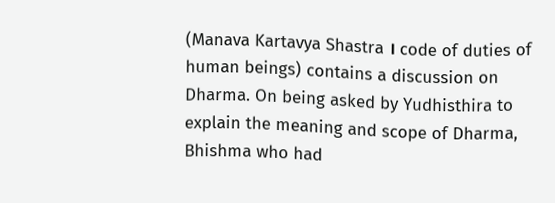(Manava Kartavya Shastra । code of duties of human beings) contains a discussion on Dharma. On being asked by Yudhisthira to explain the meaning and scope of Dharma, Bhishma who had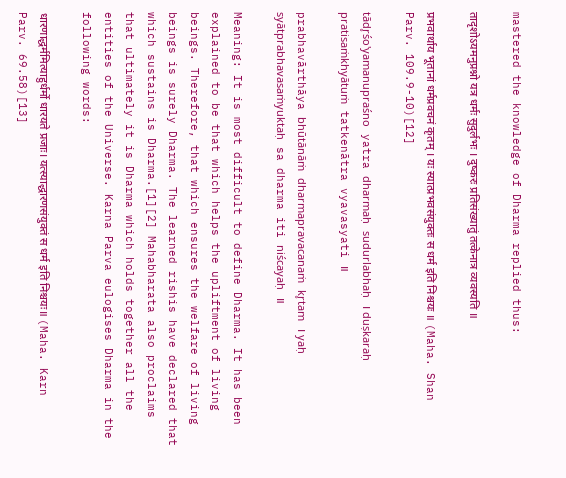mastered the knowledge of Dharma replied thus:

तादृशोऽयमनुप्रश्नो यत्र धर्मः सुदुर्लभः । दुष्करः प्रतिसंख्यातुं तत्केनात्र व्यवस्यति ॥

प्रभवार्थाय भूतानां धर्मप्रवचनं कृतम् । यः स्यात्प्रभवसंयुक्तः स धर्म इति निश्चयः ॥ (Maha. Shan Parv. 109.9-10)[12]

tādr̥śo'yamanupraśno yatra dharmaḥ sudurlabhaḥ । duṣkaraḥ pratisaṁkhyātuṁ tatkenātra vyavasyati ॥

prabhavārthāya bhūtānāṁ dharmapravacanaṁ kr̥tam । yaḥ syātprabhavasaṁyuktaḥ sa dharma iti niścayaḥ ॥

Meaning: It is most difficult to define Dharma. It has been explained to be that which helps the upliftment of living beings. Therefore, that which ensures the welfare of living beings is surely Dharma. The learned rishis have declared that which sustains is Dharma.[1][2] Mahabharata also proclaims that ultimately it is Dharma which holds together all the entities of the Universe. Karna Parva eulogises Dharma in the following words:

धारणाद्धर्ममित्याहुर्धर्मो धारयते प्रजाः। यत्स्याद्धारणसंयुक्तं स धर्म इति निश्चयः॥ (Maha. Karn Parv. 69.58)[13]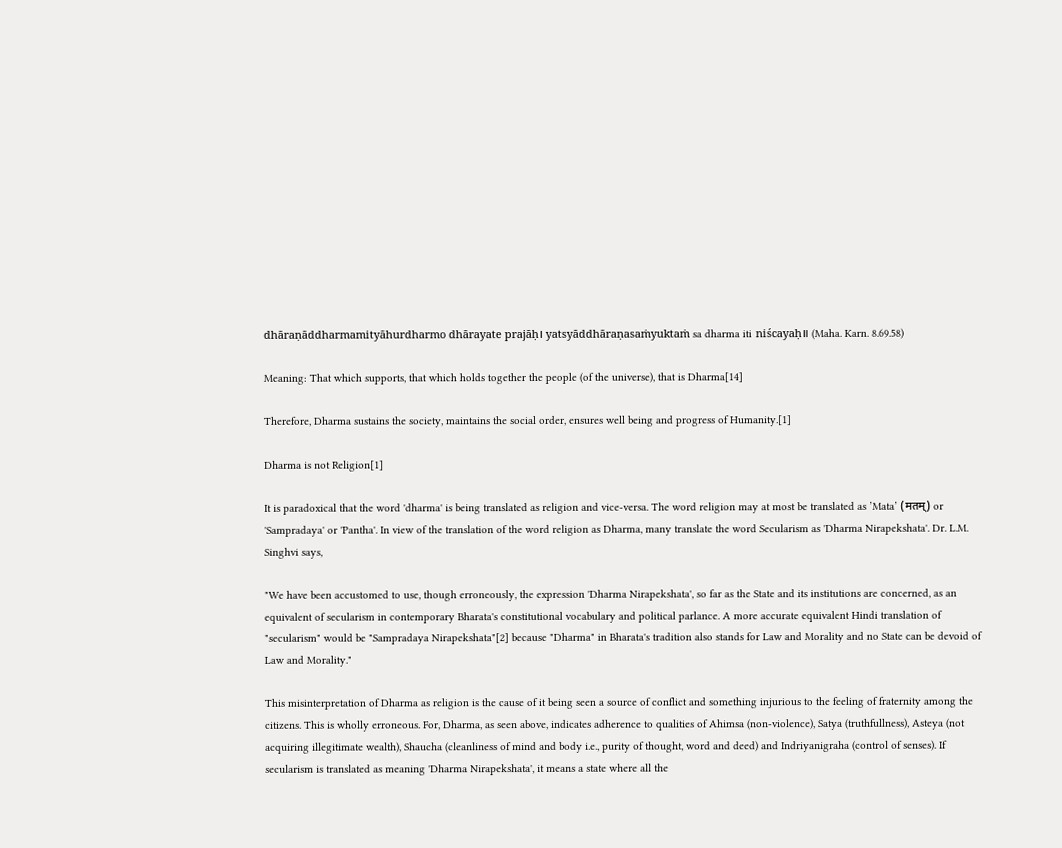dhāraṇāddharmamityāhurdharmo dhārayate prajāḥ। yatsyāddhāraṇasaṁyuktaṁ sa dharma iti niścayaḥ॥ (Maha. Karn. 8.69.58)

Meaning: That which supports, that which holds together the people (of the universe), that is Dharma[14]

Therefore, Dharma sustains the society, maintains the social order, ensures well being and progress of Humanity.[1]

Dharma is not Religion[1]

It is paradoxical that the word 'dharma' is being translated as religion and vice-versa. The word religion may at most be translated as ’Mata’ (मतम्) or 'Sampradaya' or 'Pantha'. In view of the translation of the word religion as Dharma, many translate the word Secularism as 'Dharma Nirapekshata'. Dr. L.M. Singhvi says,

"We have been accustomed to use, though erroneously, the expression 'Dharma Nirapekshata', so far as the State and its institutions are concerned, as an equivalent of secularism in contemporary Bharata's constitutional vocabulary and political parlance. A more accurate equivalent Hindi translation of "secularism" would be "Sampradaya Nirapekshata"[2] because "Dharma" in Bharata's tradition also stands for Law and Morality and no State can be devoid of Law and Morality."

This misinterpretation of Dharma as religion is the cause of it being seen a source of conflict and something injurious to the feeling of fraternity among the citizens. This is wholly erroneous. For, Dharma, as seen above, indicates adherence to qualities of Ahimsa (non-violence), Satya (truthfullness), Asteya (not acquiring illegitimate wealth), Shaucha (cleanliness of mind and body i.e., purity of thought, word and deed) and Indriyanigraha (control of senses). If secularism is translated as meaning 'Dharma Nirapekshata', it means a state where all the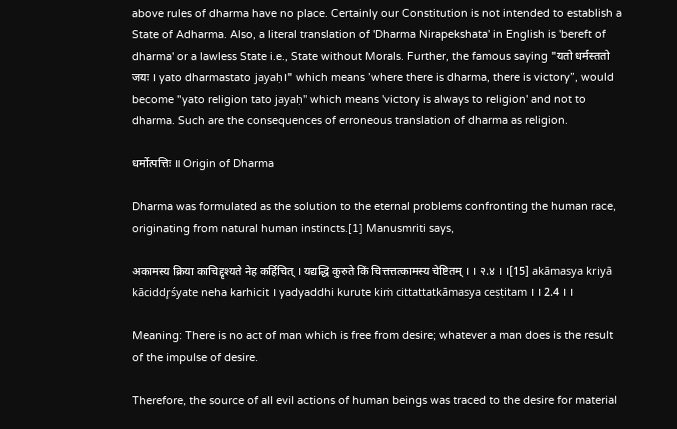above rules of dharma have no place. Certainly our Constitution is not intended to establish a State of Adharma. Also, a literal translation of 'Dharma Nirapekshata' in English is 'bereft of dharma' or a lawless State i.e., State without Morals. Further, the famous saying "यतो धर्मस्ततो जयः । yato dharmastato jayaḥ।" which means ’where there is dharma, there is victory”, would become "yato religion tato jayaḥ" which means 'victory is always to religion' and not to dharma. Such are the consequences of erroneous translation of dharma as religion.

धर्मोत्पत्तिः ॥ Origin of Dharma

Dharma was formulated as the solution to the eternal problems confronting the human race, originating from natural human instincts.[1] Manusmriti says,

अकामस्य क्रिया काचिद्दृश्यते नेह कर्हिचित् । यद्यद्धि कुरुते किं चित्तत्तत्कामस्य चेष्टितम् । । २.४ । ।[15] akāmasya kriyā kāciddr̥śyate neha karhicit । yadyaddhi kurute kiṁ cittattatkāmasya ceṣṭitam । । 2.4 । ।

Meaning: There is no act of man which is free from desire; whatever a man does is the result of the impulse of desire.

Therefore, the source of all evil actions of human beings was traced to the desire for material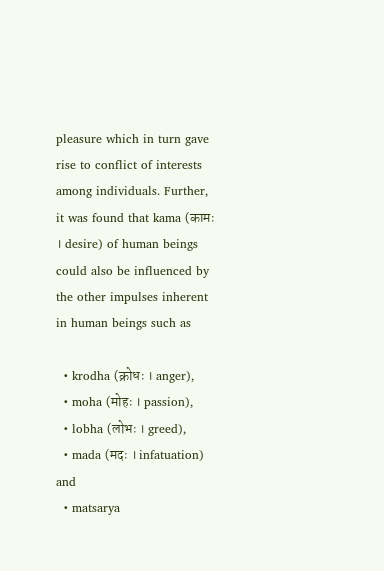pleasure which in turn gave rise to conflict of interests among individuals. Further, it was found that kama (कामः । desire) of human beings could also be influenced by the other impulses inherent in human beings such as

  • krodha (क्रोधः । anger),
  • moha (मोहः । passion),
  • lobha (लोभः । greed),
  • mada (मदः । infatuation) and
  • matsarya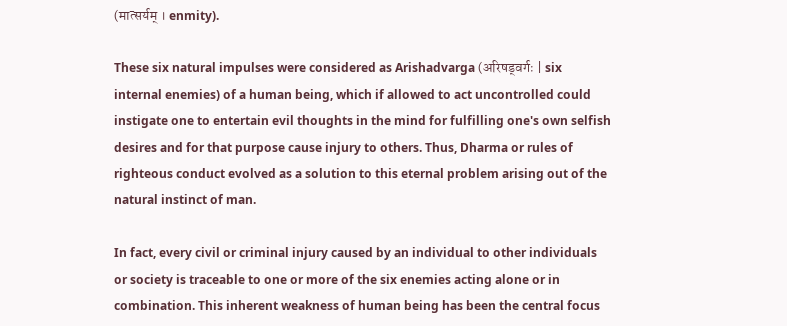(मात्सर्यम् । enmity).

These six natural impulses were considered as Arishadvarga (अरिषड्वर्गः | six internal enemies) of a human being, which if allowed to act uncontrolled could instigate one to entertain evil thoughts in the mind for fulfilling one's own selfish desires and for that purpose cause injury to others. Thus, Dharma or rules of righteous conduct evolved as a solution to this eternal problem arising out of the natural instinct of man.

In fact, every civil or criminal injury caused by an individual to other individuals or society is traceable to one or more of the six enemies acting alone or in combination. This inherent weakness of human being has been the central focus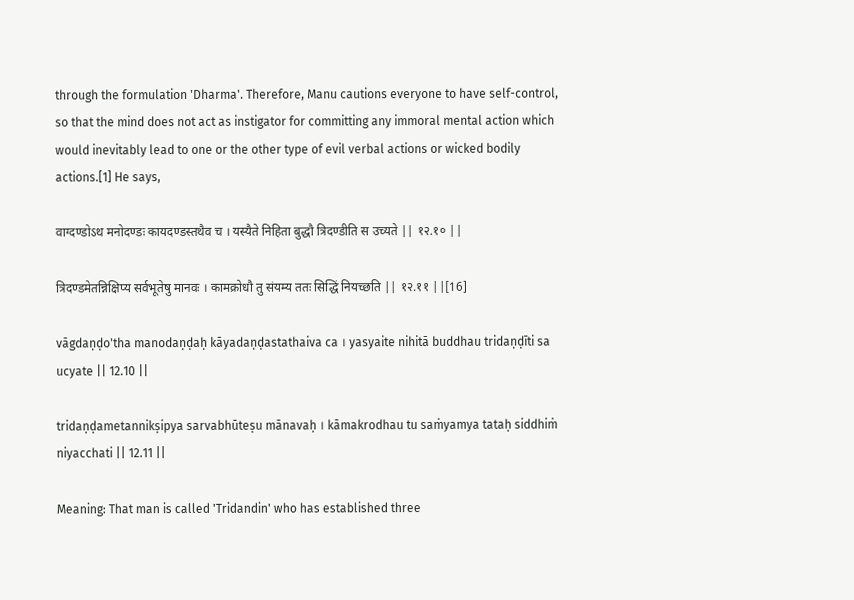through the formulation 'Dharma'. Therefore, Manu cautions everyone to have self-control, so that the mind does not act as instigator for committing any immoral mental action which would inevitably lead to one or the other type of evil verbal actions or wicked bodily actions.[1] He says,

वाग्दण्डोऽथ मनोदण्डः कायदण्डस्तथैव च । यस्यैते निहिता बुद्धौ त्रिदण्डीति स उच्यते || १२.१० ||

त्रिदण्डमेतन्निक्षिप्य सर्वभूतेषु मानवः । कामक्रोधौ तु संयम्य ततः सिद्धिं नियच्छति || १२.११ ||[16]

vāgdaṇḍo'tha manodaṇḍaḥ kāyadaṇḍastathaiva ca । yasyaite nihitā buddhau tridaṇḍīti sa ucyate || 12.10 ||

tridaṇḍametannikṣipya sarvabhūteṣu mānavaḥ । kāmakrodhau tu saṁyamya tataḥ siddhiṁ niyacchati || 12.11 ||

Meaning: That man is called 'Tridandin' who has established three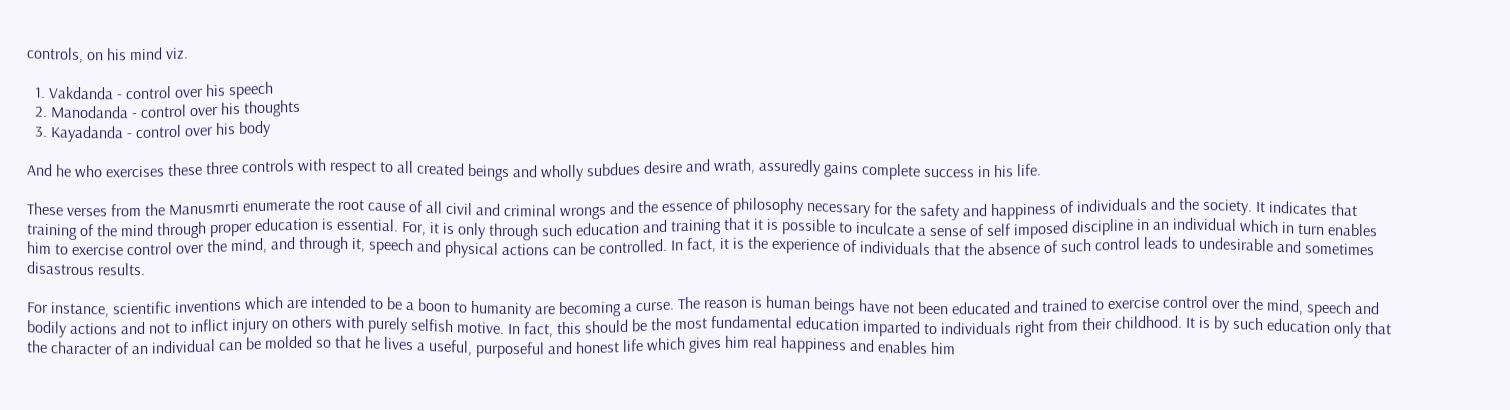controls, on his mind viz.

  1. Vakdanda - control over his speech
  2. Manodanda - control over his thoughts
  3. Kayadanda - control over his body

And he who exercises these three controls with respect to all created beings and wholly subdues desire and wrath, assuredly gains complete success in his life.

These verses from the Manusmrti enumerate the root cause of all civil and criminal wrongs and the essence of philosophy necessary for the safety and happiness of individuals and the society. It indicates that training of the mind through proper education is essential. For, it is only through such education and training that it is possible to inculcate a sense of self imposed discipline in an individual which in turn enables him to exercise control over the mind, and through it, speech and physical actions can be controlled. In fact, it is the experience of individuals that the absence of such control leads to undesirable and sometimes disastrous results.

For instance, scientific inventions which are intended to be a boon to humanity are becoming a curse. The reason is human beings have not been educated and trained to exercise control over the mind, speech and bodily actions and not to inflict injury on others with purely selfish motive. In fact, this should be the most fundamental education imparted to individuals right from their childhood. It is by such education only that the character of an individual can be molded so that he lives a useful, purposeful and honest life which gives him real happiness and enables him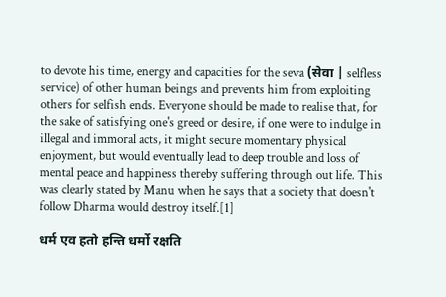to devote his time, energy and capacities for the seva (सेवा | selfless service) of other human beings and prevents him from exploiting others for selfish ends. Everyone should be made to realise that, for the sake of satisfying one's greed or desire, if one were to indulge in illegal and immoral acts, it might secure momentary physical enjoyment, but would eventually lead to deep trouble and loss of mental peace and happiness thereby suffering through out life. This was clearly stated by Manu when he says that a society that doesn't follow Dharma would destroy itself.[1]

धर्म एव हतो हन्ति धर्मो रक्षति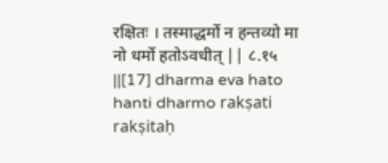रक्षितः । तस्माद्धर्मो न हन्तव्यो मा नो धर्मो हतोऽवधीत् || ८.१५ ||[17] dharma eva hato hanti dharmo rakṣati rakṣitaḥ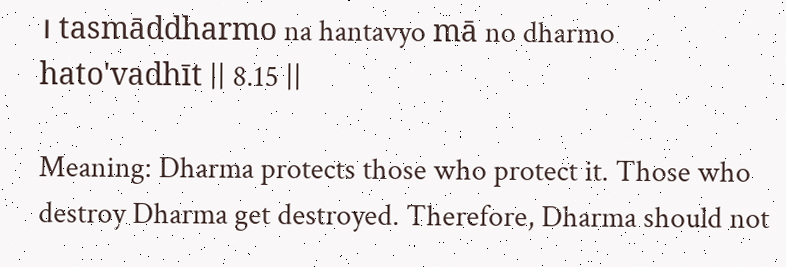। tasmāddharmo na hantavyo mā no dharmo hato'vadhīt || 8.15 ||

Meaning: Dharma protects those who protect it. Those who destroy Dharma get destroyed. Therefore, Dharma should not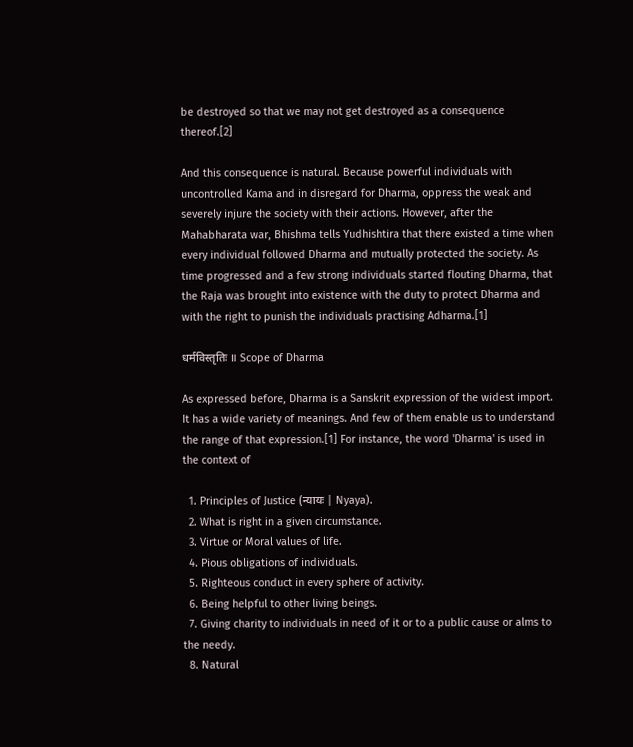be destroyed so that we may not get destroyed as a consequence thereof.[2]

And this consequence is natural. Because powerful individuals with uncontrolled Kama and in disregard for Dharma, oppress the weak and severely injure the society with their actions. However, after the Mahabharata war, Bhishma tells Yudhishtira that there existed a time when every individual followed Dharma and mutually protected the society. As time progressed and a few strong individuals started flouting Dharma, that the Raja was brought into existence with the duty to protect Dharma and with the right to punish the individuals practising Adharma.[1]

धर्मविस्तृतिः ॥ Scope of Dharma

As expressed before, Dharma is a Sanskrit expression of the widest import. It has a wide variety of meanings. And few of them enable us to understand the range of that expression.[1] For instance, the word 'Dharma' is used in the context of

  1. Principles of Justice (न्यायः | Nyaya).
  2. What is right in a given circumstance.
  3. Virtue or Moral values of life.
  4. Pious obligations of individuals.
  5. Righteous conduct in every sphere of activity.
  6. Being helpful to other living beings.
  7. Giving charity to individuals in need of it or to a public cause or alms to the needy.
  8. Natural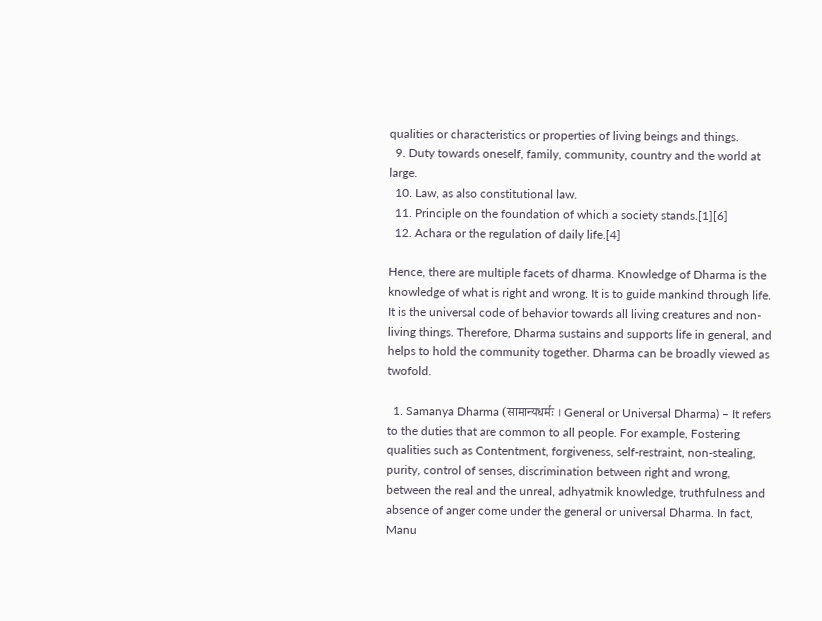qualities or characteristics or properties of living beings and things.
  9. Duty towards oneself, family, community, country and the world at large.
  10. Law, as also constitutional law.
  11. Principle on the foundation of which a society stands.[1][6]
  12. Achara or the regulation of daily life.[4]

Hence, there are multiple facets of dharma. Knowledge of Dharma is the knowledge of what is right and wrong. It is to guide mankind through life. It is the universal code of behavior towards all living creatures and non-living things. Therefore, Dharma sustains and supports life in general, and helps to hold the community together. Dharma can be broadly viewed as twofold.

  1. Samanya Dharma (सामान्यधर्मः । General or Universal Dharma) – It refers to the duties that are common to all people. For example, Fostering qualities such as Contentment, forgiveness, self-restraint, non-stealing, purity, control of senses, discrimination between right and wrong, between the real and the unreal, adhyatmik knowledge, truthfulness and absence of anger come under the general or universal Dharma. In fact, Manu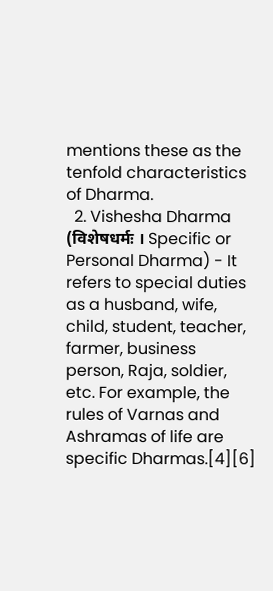mentions these as the tenfold characteristics of Dharma.
  2. Vishesha Dharma (विशेषधर्मः । Specific or Personal Dharma) - It refers to special duties as a husband, wife, child, student, teacher, farmer, business person, Raja, soldier, etc. For example, the rules of Varnas and Ashramas of life are specific Dharmas.[4][6]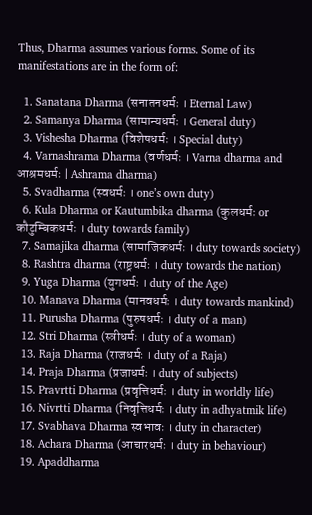Thus, Dharma assumes various forms. Some of its manifestations are in the form of:

  1. Sanatana Dharma (सनातनधर्मः । Eternal Law)
  2. Samanya Dharma (सामान्यधर्मः । General duty)
  3. Vishesha Dharma (विशेषधर्मः । Special duty)
  4. Varnashrama Dharma (वर्णधर्मः । Varna dharma and आश्रमधर्मः | Ashrama dharma)
  5. Svadharma (स्वधर्मः । one’s own duty)
  6. Kula Dharma or Kautumbika dharma (कुलधर्मः or कौटुम्बिकधर्मः । duty towards family)
  7. Samajika dharma (सामाजिकधर्मः । duty towards society)
  8. Rashtra dharma (राष्ट्रधर्मः । duty towards the nation)
  9. Yuga Dharma (युगधर्मः । duty of the Age)
  10. Manava Dharma (मानवधर्मः । duty towards mankind)
  11. Purusha Dharma (पुरुषधर्मः । duty of a man)
  12. Stri Dharma (स्त्रीधर्मः । duty of a woman)
  13. Raja Dharma (राजधर्मः । duty of a Raja)
  14. Praja Dharma (प्रजाधर्मः । duty of subjects)
  15. Pravrtti Dharma (प्रवृत्तिधर्मः । duty in worldly life)
  16. Nivrtti Dharma (निवृत्तिधर्मः । duty in adhyatmik life)
  17. Svabhava Dharma स्वभावः । duty in character)
  18. Achara Dharma (आचारधर्मः । duty in behaviour)
  19. Apaddharma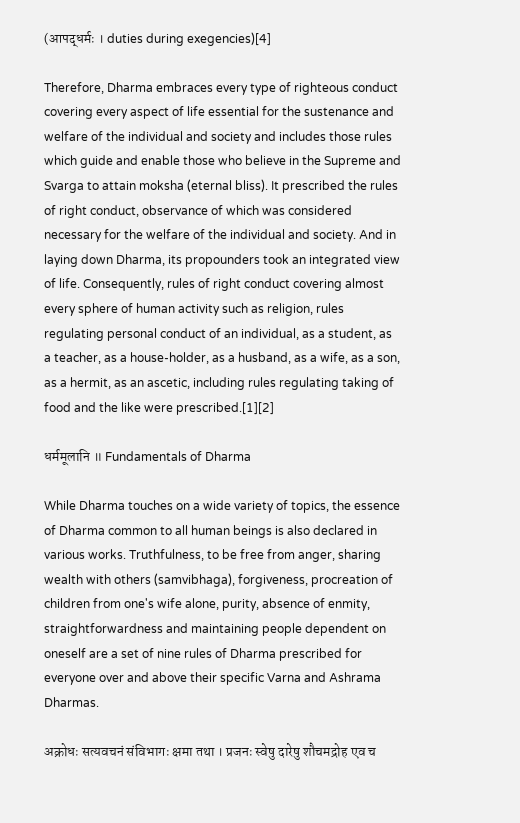(आपद्धर्मः । duties during exegencies)[4]

Therefore, Dharma embraces every type of righteous conduct covering every aspect of life essential for the sustenance and welfare of the individual and society and includes those rules which guide and enable those who believe in the Supreme and Svarga to attain moksha (eternal bliss). It prescribed the rules of right conduct, observance of which was considered necessary for the welfare of the individual and society. And in laying down Dharma, its propounders took an integrated view of life. Consequently, rules of right conduct covering almost every sphere of human activity such as religion, rules regulating personal conduct of an individual, as a student, as a teacher, as a house-holder, as a husband, as a wife, as a son, as a hermit, as an ascetic, including rules regulating taking of food and the like were prescribed.[1][2]

धर्ममूलानि ॥ Fundamentals of Dharma

While Dharma touches on a wide variety of topics, the essence of Dharma common to all human beings is also declared in various works. Truthfulness, to be free from anger, sharing wealth with others (samvibhaga), forgiveness, procreation of children from one's wife alone, purity, absence of enmity, straightforwardness and maintaining people dependent on oneself are a set of nine rules of Dharma prescribed for everyone over and above their specific Varna and Ashrama Dharmas.

अक्रोधः सत्यवचनं संविभागः क्षमा तथा । प्रजनः स्वेषु दारेषु शौचमद्रोह एव च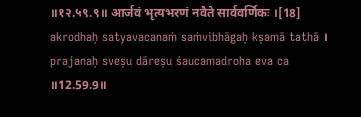॥१२.५९.९॥ आर्जवं भृत्यभरणं नवैते सार्ववर्णिकः ।[18] akrodhaḥ satyavacanaṁ saṁvibhāgaḥ kṣamā tathā । prajanaḥ sveṣu dāreṣu śaucamadroha eva ca ॥12.59.9॥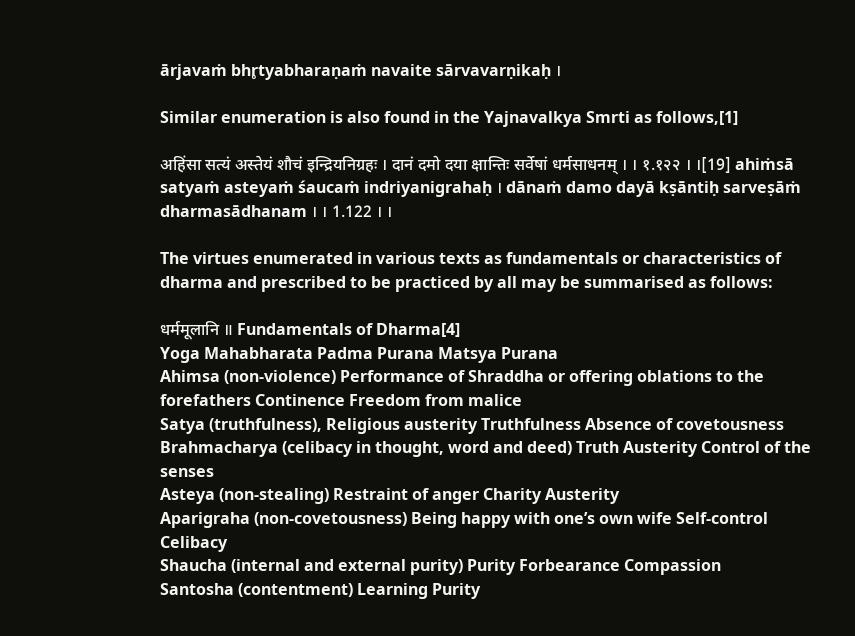ārjavaṁ bhr̥tyabharaṇaṁ navaite sārvavarṇikaḥ ।

Similar enumeration is also found in the Yajnavalkya Smrti as follows,[1]

अहिंसा सत्यं अस्तेयं शौचं इन्द्रियनिग्रहः । दानं दमो दया क्षान्तिः सर्वेषां धर्मसाधनम् । । १.१२२ । ।[19] ahiṁsā satyaṁ asteyaṁ śaucaṁ indriyanigrahaḥ । dānaṁ damo dayā kṣāntiḥ sarveṣāṁ dharmasādhanam । । 1.122 । ।

The virtues enumerated in various texts as fundamentals or characteristics of dharma and prescribed to be practiced by all may be summarised as follows:

धर्ममूलानि ॥ Fundamentals of Dharma[4]
Yoga Mahabharata Padma Purana Matsya Purana
Ahimsa (non-violence) Performance of Shraddha or offering oblations to the forefathers Continence Freedom from malice
Satya (truthfulness), Religious austerity Truthfulness Absence of covetousness
Brahmacharya (celibacy in thought, word and deed) Truth Austerity Control of the senses
Asteya (non-stealing) Restraint of anger Charity Austerity
Aparigraha (non-covetousness) Being happy with one’s own wife Self-control Celibacy
Shaucha (internal and external purity) Purity Forbearance Compassion
Santosha (contentment) Learning Purity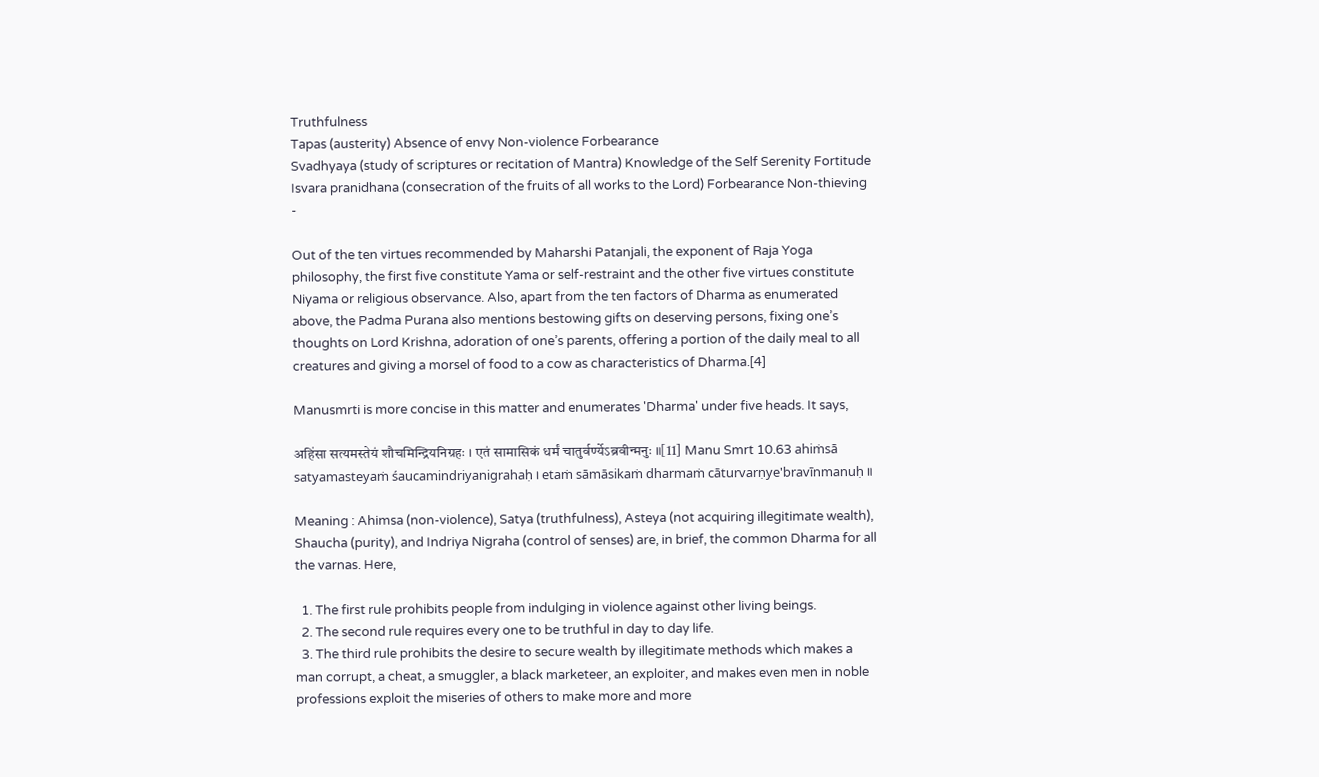Truthfulness
Tapas (austerity) Absence of envy Non-violence Forbearance
Svadhyaya (study of scriptures or recitation of Mantra) Knowledge of the Self Serenity Fortitude
Isvara pranidhana (consecration of the fruits of all works to the Lord) Forbearance Non-thieving -

Out of the ten virtues recommended by Maharshi Patanjali, the exponent of Raja Yoga philosophy, the first five constitute Yama or self-restraint and the other five virtues constitute Niyama or religious observance. Also, apart from the ten factors of Dharma as enumerated above, the Padma Purana also mentions bestowing gifts on deserving persons, fixing one’s thoughts on Lord Krishna, adoration of one’s parents, offering a portion of the daily meal to all creatures and giving a morsel of food to a cow as characteristics of Dharma.[4]

Manusmrti is more concise in this matter and enumerates 'Dharma' under five heads. It says,

अहिंसा सत्यमस्तेयं शौचमिन्द्रियनिग्रहः । एतं सामासिकं धर्मं चातुर्वर्ण्येऽब्रवीन्मनुः ॥[11] Manu Smrt 10.63 ahiṁsā satyamasteyaṁ śaucamindriyanigrahaḥ । etaṁ sāmāsikaṁ dharmaṁ cāturvarṇye'bravīnmanuḥ ॥

Meaning : Ahimsa (non-violence), Satya (truthfulness), Asteya (not acquiring illegitimate wealth), Shaucha (purity), and Indriya Nigraha (control of senses) are, in brief, the common Dharma for all the varnas. Here,

  1. The first rule prohibits people from indulging in violence against other living beings.
  2. The second rule requires every one to be truthful in day to day life.
  3. The third rule prohibits the desire to secure wealth by illegitimate methods which makes a man corrupt, a cheat, a smuggler, a black marketeer, an exploiter, and makes even men in noble professions exploit the miseries of others to make more and more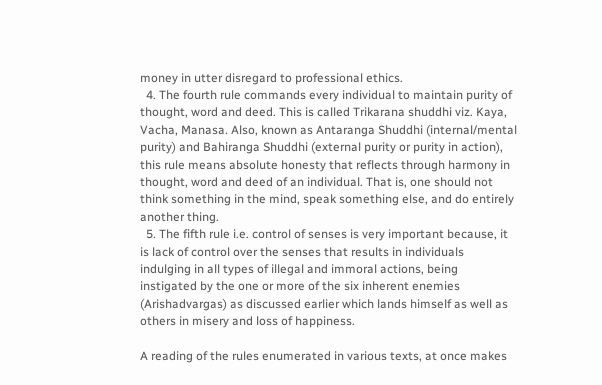money in utter disregard to professional ethics.
  4. The fourth rule commands every individual to maintain purity of thought, word and deed. This is called Trikarana shuddhi viz. Kaya, Vacha, Manasa. Also, known as Antaranga Shuddhi (internal/mental purity) and Bahiranga Shuddhi (external purity or purity in action), this rule means absolute honesty that reflects through harmony in thought, word and deed of an individual. That is, one should not think something in the mind, speak something else, and do entirely another thing.
  5. The fifth rule i.e. control of senses is very important because, it is lack of control over the senses that results in individuals indulging in all types of illegal and immoral actions, being instigated by the one or more of the six inherent enemies (Arishadvargas) as discussed earlier which lands himself as well as others in misery and loss of happiness.

A reading of the rules enumerated in various texts, at once makes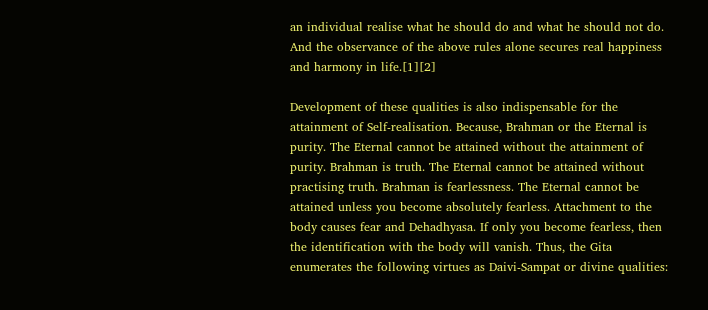an individual realise what he should do and what he should not do. And the observance of the above rules alone secures real happiness and harmony in life.[1][2]

Development of these qualities is also indispensable for the attainment of Self-realisation. Because, Brahman or the Eternal is purity. The Eternal cannot be attained without the attainment of purity. Brahman is truth. The Eternal cannot be attained without practising truth. Brahman is fearlessness. The Eternal cannot be attained unless you become absolutely fearless. Attachment to the body causes fear and Dehadhyasa. If only you become fearless, then the identification with the body will vanish. Thus, the Gita enumerates the following virtues as Daivi-Sampat or divine qualities: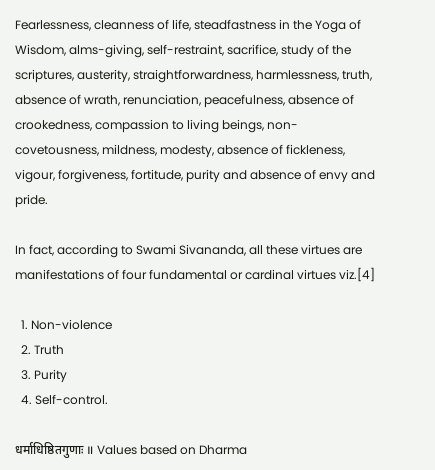Fearlessness, cleanness of life, steadfastness in the Yoga of Wisdom, alms-giving, self-restraint, sacrifice, study of the scriptures, austerity, straightforwardness, harmlessness, truth, absence of wrath, renunciation, peacefulness, absence of crookedness, compassion to living beings, non-covetousness, mildness, modesty, absence of fickleness, vigour, forgiveness, fortitude, purity and absence of envy and pride.

In fact, according to Swami Sivananda, all these virtues are manifestations of four fundamental or cardinal virtues viz.[4]

  1. Non-violence
  2. Truth
  3. Purity
  4. Self-control.

धर्माधिष्ठितगुणाः ॥ Values based on Dharma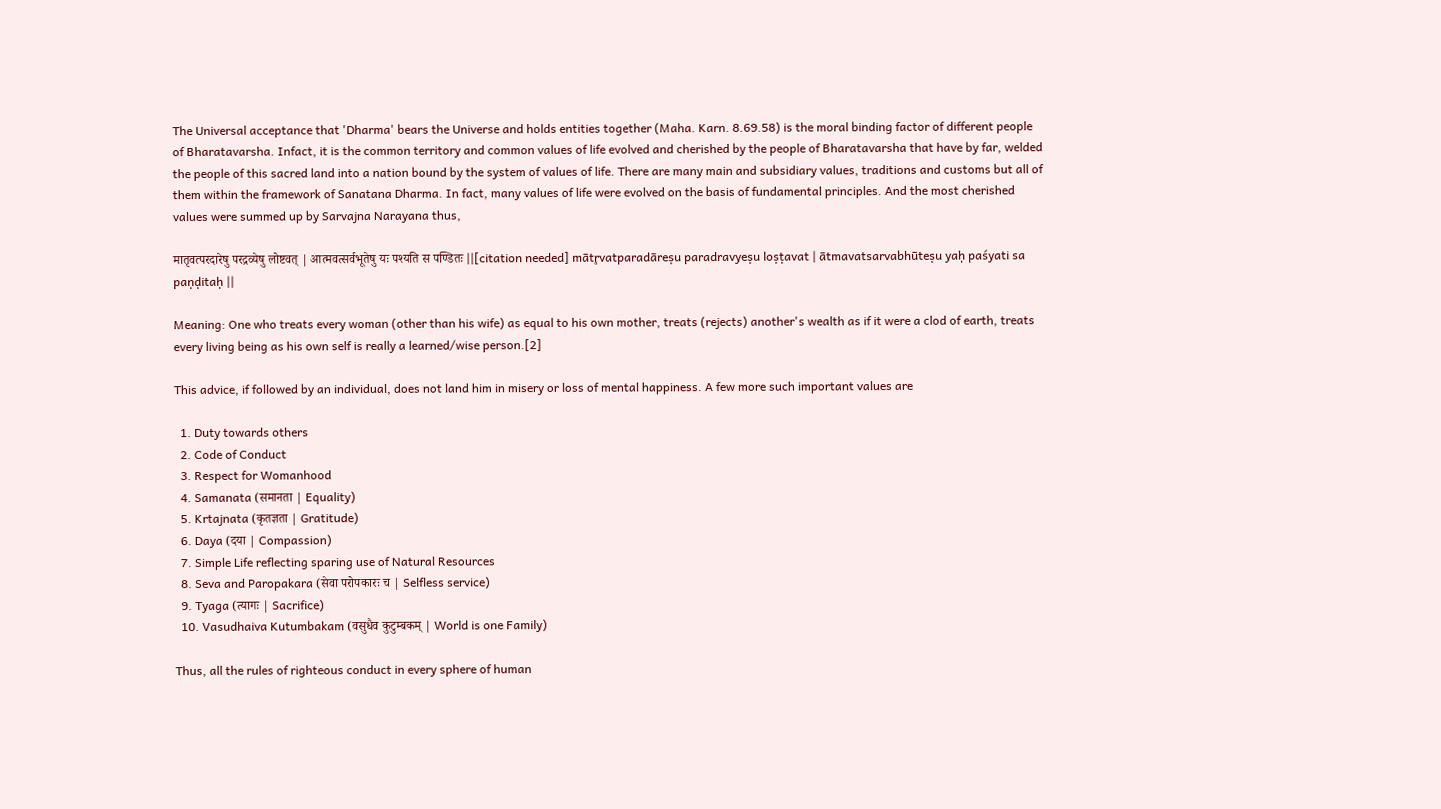The Universal acceptance that 'Dharma' bears the Universe and holds entities together (Maha. Karn. 8.69.58) is the moral binding factor of different people of Bharatavarsha. Infact, it is the common territory and common values of life evolved and cherished by the people of Bharatavarsha that have by far, welded the people of this sacred land into a nation bound by the system of values of life. There are many main and subsidiary values, traditions and customs but all of them within the framework of Sanatana Dharma. In fact, many values of life were evolved on the basis of fundamental principles. And the most cherished values were summed up by Sarvajna Narayana thus,

मातृवत्परदारेषु परद्रव्येषु लोष्टवत् | आत्मवत्सर्वभूतेषु यः पश्यति स पण्डितः ||[citation needed] mātr̥vatparadāreṣu paradravyeṣu loṣṭavat | ātmavatsarvabhūteṣu yaḥ paśyati sa paṇḍitaḥ ||

Meaning: One who treats every woman (other than his wife) as equal to his own mother, treats (rejects) another's wealth as if it were a clod of earth, treats every living being as his own self is really a learned/wise person.[2]

This advice, if followed by an individual, does not land him in misery or loss of mental happiness. A few more such important values are

  1. Duty towards others
  2. Code of Conduct
  3. Respect for Womanhood
  4. Samanata (समानता | Equality)
  5. Krtajnata (कृतज्ञता | Gratitude)
  6. Daya (दया | Compassion)
  7. Simple Life reflecting sparing use of Natural Resources
  8. Seva and Paropakara (सेवा परोपकारः च | Selfless service)
  9. Tyaga (त्यागः | Sacrifice)
  10. Vasudhaiva Kutumbakam (वसुधैव कुटुम्बकम् | World is one Family)

Thus, all the rules of righteous conduct in every sphere of human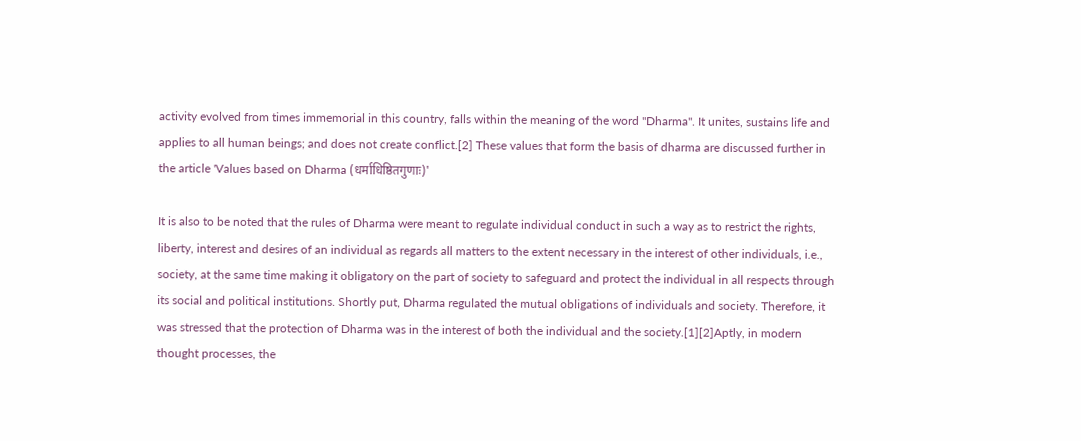activity evolved from times immemorial in this country, falls within the meaning of the word "Dharma". It unites, sustains life and applies to all human beings; and does not create conflict.[2] These values that form the basis of dharma are discussed further in the article 'Values based on Dharma (धर्माधिष्ठितगुणाः)'

It is also to be noted that the rules of Dharma were meant to regulate individual conduct in such a way as to restrict the rights, liberty, interest and desires of an individual as regards all matters to the extent necessary in the interest of other individuals, i.e., society, at the same time making it obligatory on the part of society to safeguard and protect the individual in all respects through its social and political institutions. Shortly put, Dharma regulated the mutual obligations of individuals and society. Therefore, it was stressed that the protection of Dharma was in the interest of both the individual and the society.[1][2]Aptly, in modern thought processes, the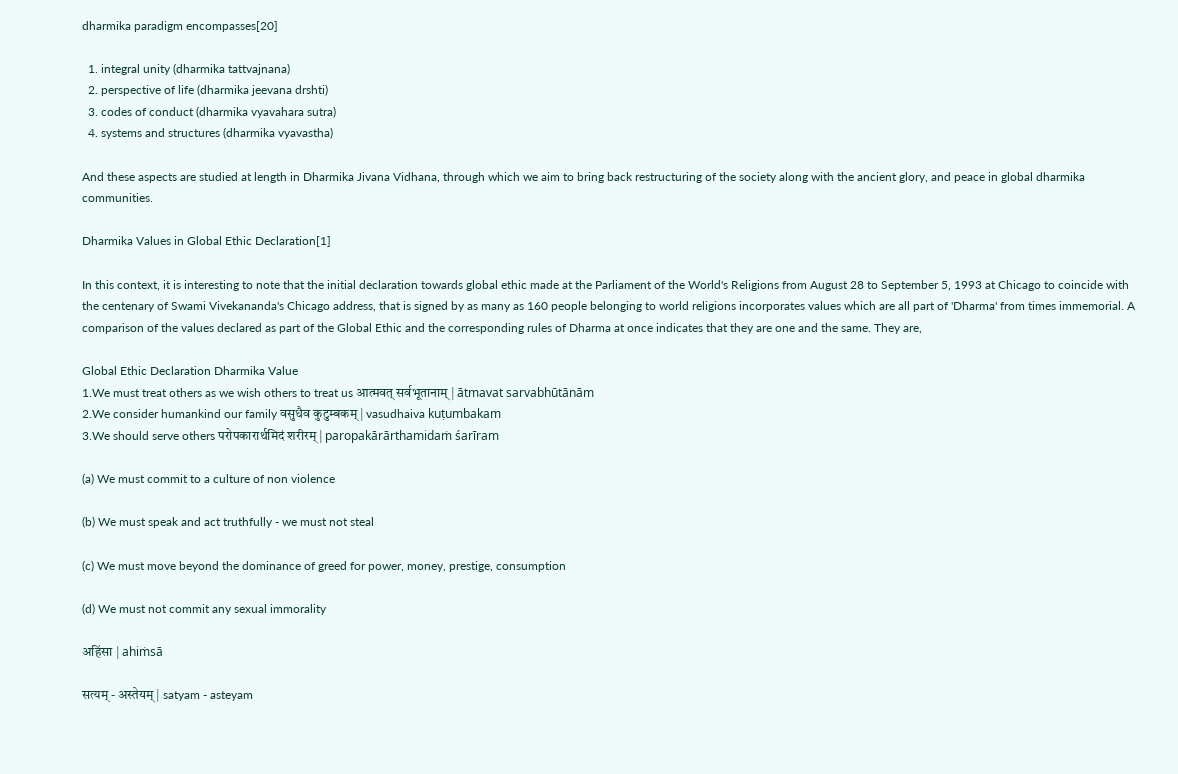dharmika paradigm encompasses[20]

  1. integral unity (dharmika tattvajnana)
  2. perspective of life (dharmika jeevana drshti)
  3. codes of conduct (dharmika vyavahara sutra)
  4. systems and structures (dharmika vyavastha)

And these aspects are studied at length in Dharmika Jivana Vidhana, through which we aim to bring back restructuring of the society along with the ancient glory, and peace in global dharmika communities.

Dharmika Values in Global Ethic Declaration[1]

In this context, it is interesting to note that the initial declaration towards global ethic made at the Parliament of the World's Religions from August 28 to September 5, 1993 at Chicago to coincide with the centenary of Swami Vivekananda's Chicago address, that is signed by as many as 160 people belonging to world religions incorporates values which are all part of 'Dharma' from times immemorial. A comparison of the values declared as part of the Global Ethic and the corresponding rules of Dharma at once indicates that they are one and the same. They are,

Global Ethic Declaration Dharmika Value
1.We must treat others as we wish others to treat us आत्मवत् सर्वभूतानाम् | ātmavat sarvabhūtānām
2.We consider humankind our family वसुधैव कुटुम्बकम् | vasudhaiva kuṭumbakam
3.We should serve others परोपकारार्थमिदं शरीरम् | paropakārārthamidaṁ śarīram

(a) We must commit to a culture of non violence

(b) We must speak and act truthfully - we must not steal

(c) We must move beyond the dominance of greed for power, money, prestige, consumption

(d) We must not commit any sexual immorality

अहिंसा | ahiṁsā

सत्यम् - अस्तेयम् | satyam - asteyam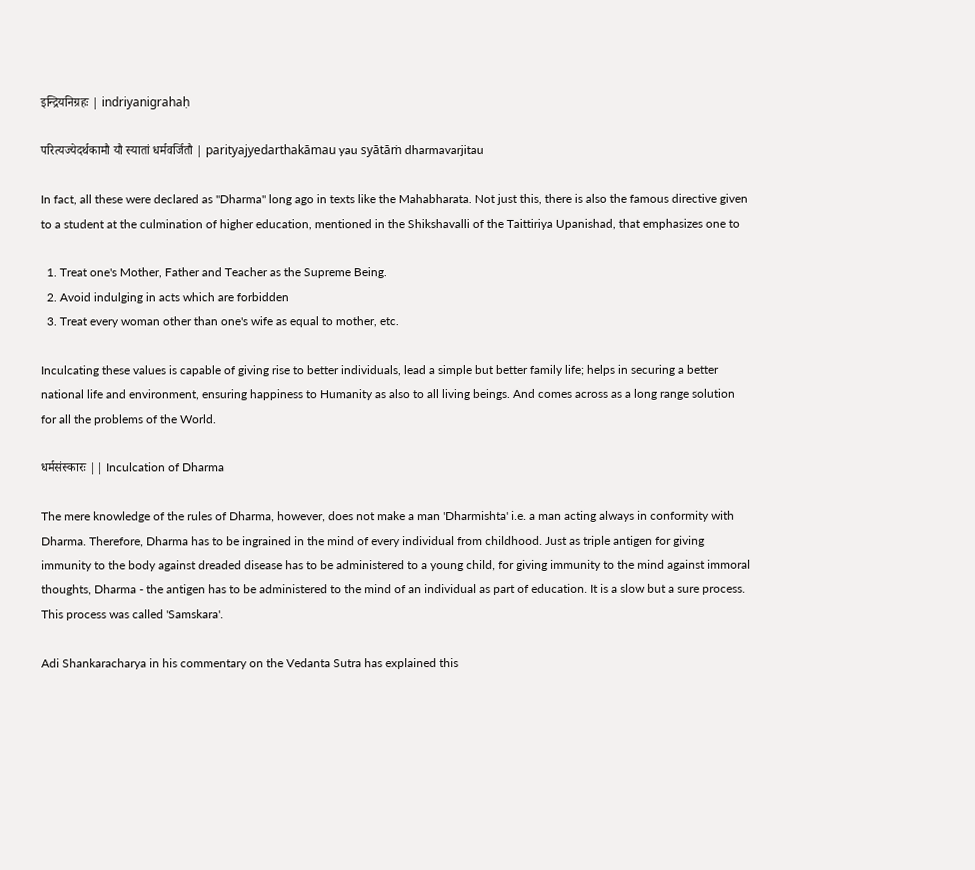इन्द्रियनिग्रहः | indriyanigrahaḥ

परित्यज्येदर्थकामौ यौ स्यातां धर्मवर्जितौ | parityajyedarthakāmau yau syātāṁ dharmavarjitau

In fact, all these were declared as "Dharma" long ago in texts like the Mahabharata. Not just this, there is also the famous directive given to a student at the culmination of higher education, mentioned in the Shikshavalli of the Taittiriya Upanishad, that emphasizes one to

  1. Treat one's Mother, Father and Teacher as the Supreme Being.
  2. Avoid indulging in acts which are forbidden
  3. Treat every woman other than one's wife as equal to mother, etc.

Inculcating these values is capable of giving rise to better individuals, lead a simple but better family life; helps in securing a better national life and environment, ensuring happiness to Humanity as also to all living beings. And comes across as a long range solution for all the problems of the World.

धर्मसंस्कारः || Inculcation of Dharma

The mere knowledge of the rules of Dharma, however, does not make a man 'Dharmishta' i.e. a man acting always in conformity with Dharma. Therefore, Dharma has to be ingrained in the mind of every individual from childhood. Just as triple antigen for giving immunity to the body against dreaded disease has to be administered to a young child, for giving immunity to the mind against immoral thoughts, Dharma - the antigen has to be administered to the mind of an individual as part of education. It is a slow but a sure process. This process was called 'Samskara'.

Adi Shankaracharya in his commentary on the Vedanta Sutra has explained this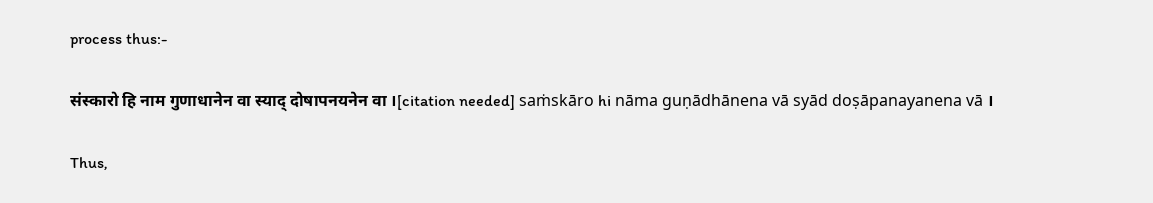process thus:-

संस्कारो हि नाम गुणाधानेन वा स्याद् दोषापनयनेन वा ।[citation needed] saṁskāro hi nāma guṇādhānena vā syād doṣāpanayanena vā ।

Thus,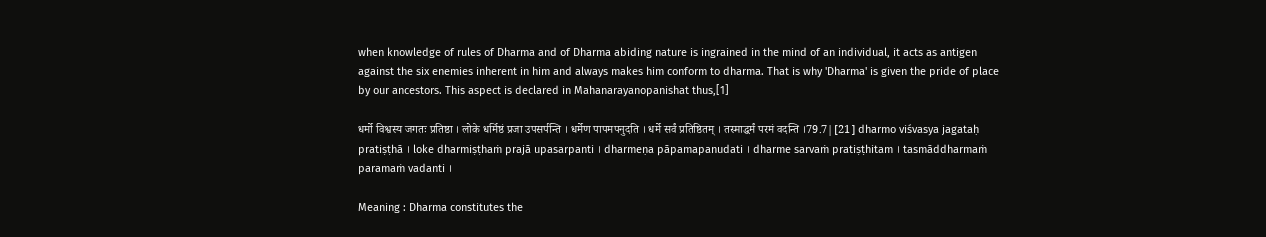when knowledge of rules of Dharma and of Dharma abiding nature is ingrained in the mind of an individual, it acts as antigen against the six enemies inherent in him and always makes him conform to dharma. That is why 'Dharma' is given the pride of place by our ancestors. This aspect is declared in Mahanarayanopanishat thus,[1]

धर्मो विश्वस्य जगतः प्रतिष्ठा । लोके धर्मिष्ठं प्रजा उपसर्पन्ति । धर्मेण पापमपनुदति । धर्मे सर्वं प्रतिष्ठितम् । तस्माद्धर्मं परमं वदन्ति ।79.7|[21] dharmo viśvasya jagataḥ pratiṣṭhā । loke dharmiṣṭhaṁ prajā upasarpanti । dharmeṇa pāpamapanudati । dharme sarvaṁ pratiṣṭhitam । tasmāddharmaṁ paramaṁ vadanti ।

Meaning : Dharma constitutes the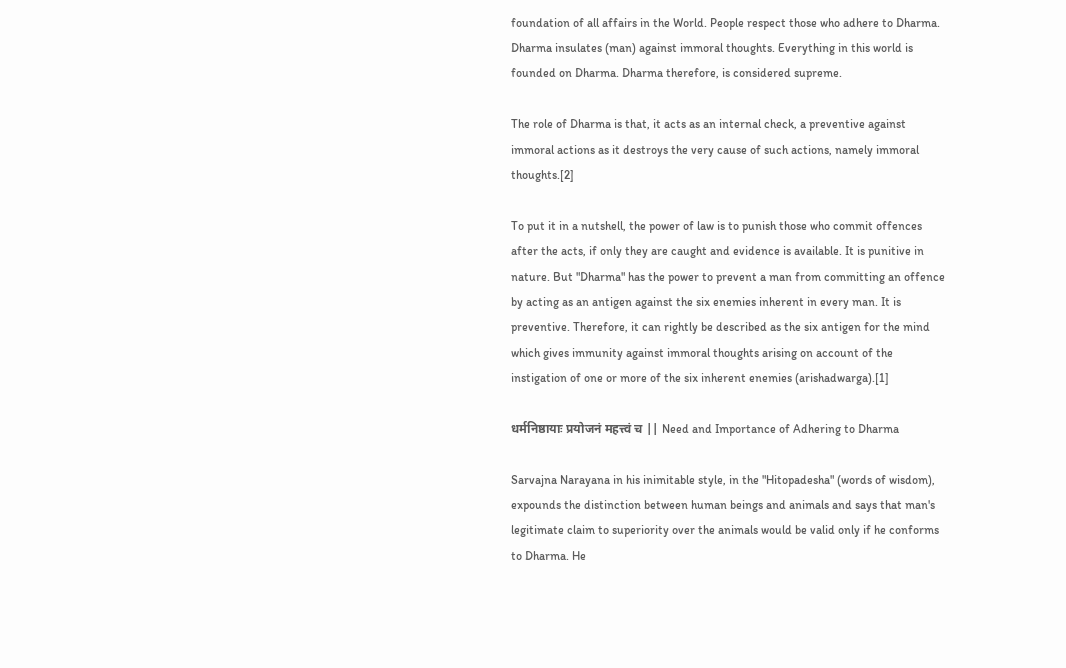foundation of all affairs in the World. People respect those who adhere to Dharma. Dharma insulates (man) against immoral thoughts. Everything in this world is founded on Dharma. Dharma therefore, is considered supreme.

The role of Dharma is that, it acts as an internal check, a preventive against immoral actions as it destroys the very cause of such actions, namely immoral thoughts.[2]

To put it in a nutshell, the power of law is to punish those who commit offences after the acts, if only they are caught and evidence is available. It is punitive in nature. But "Dharma" has the power to prevent a man from committing an offence by acting as an antigen against the six enemies inherent in every man. It is preventive. Therefore, it can rightly be described as the six antigen for the mind which gives immunity against immoral thoughts arising on account of the instigation of one or more of the six inherent enemies (arishadwarga).[1]

धर्मनिष्ठायाः प्रयोजनं महत्त्वं च || Need and Importance of Adhering to Dharma

Sarvajna Narayana in his inimitable style, in the "Hitopadesha" (words of wisdom), expounds the distinction between human beings and animals and says that man's legitimate claim to superiority over the animals would be valid only if he conforms to Dharma. He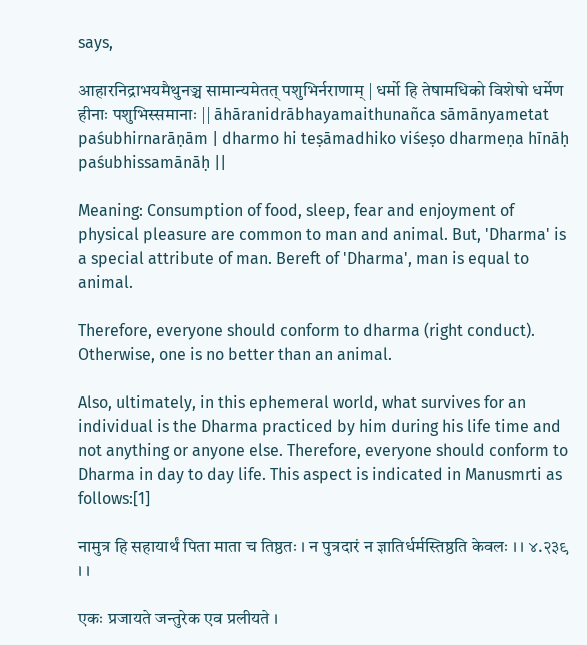says,

आहारनिद्राभयमैथुनञ्च सामान्यमेतत् पशुभिर्नराणाम् | धर्मो हि तेषामधिको विशेषो धर्मेण हीनाः पशुभिस्समानाः || āhāranidrābhayamaithunañca sāmānyametat paśubhirnarāṇām | dharmo hi teṣāmadhiko viśeṣo dharmeṇa hīnāḥ paśubhissamānāḥ ||

Meaning: Consumption of food, sleep, fear and enjoyment of physical pleasure are common to man and animal. But, 'Dharma' is a special attribute of man. Bereft of 'Dharma', man is equal to animal.

Therefore, everyone should conform to dharma (right conduct). Otherwise, one is no better than an animal.

Also, ultimately, in this ephemeral world, what survives for an individual is the Dharma practiced by him during his life time and not anything or anyone else. Therefore, everyone should conform to Dharma in day to day life. This aspect is indicated in Manusmrti as follows:[1]

नामुत्र हि सहायार्थं पिता माता च तिष्ठतः । न पुत्रदारं न ज्ञातिर्धर्मस्तिष्ठति केवलः । । ४.२३९ । ।

एकः प्रजायते जन्तुरेक एव प्रलीयते ।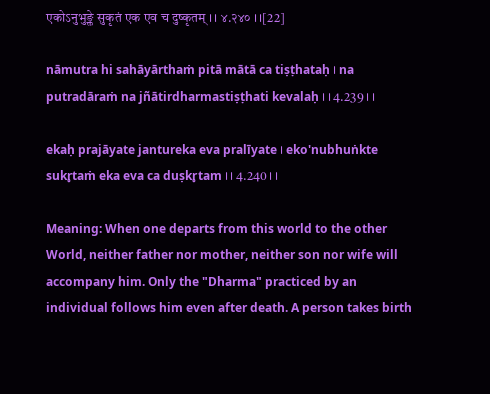एकोऽनुभुङ्क्ते सुकृतं एक एव च दुष्कृतम् । । ४.२४० । ।[22]

nāmutra hi sahāyārthaṁ pitā mātā ca tiṣṭhataḥ । na putradāraṁ na jñātirdharmastiṣṭhati kevalaḥ । । 4.239 । ।

ekaḥ prajāyate jantureka eva pralīyate । eko'nubhuṅkte sukr̥taṁ eka eva ca duṣkr̥tam । । 4.240 । ।

Meaning: When one departs from this world to the other World, neither father nor mother, neither son nor wife will accompany him. Only the "Dharma" practiced by an individual follows him even after death. A person takes birth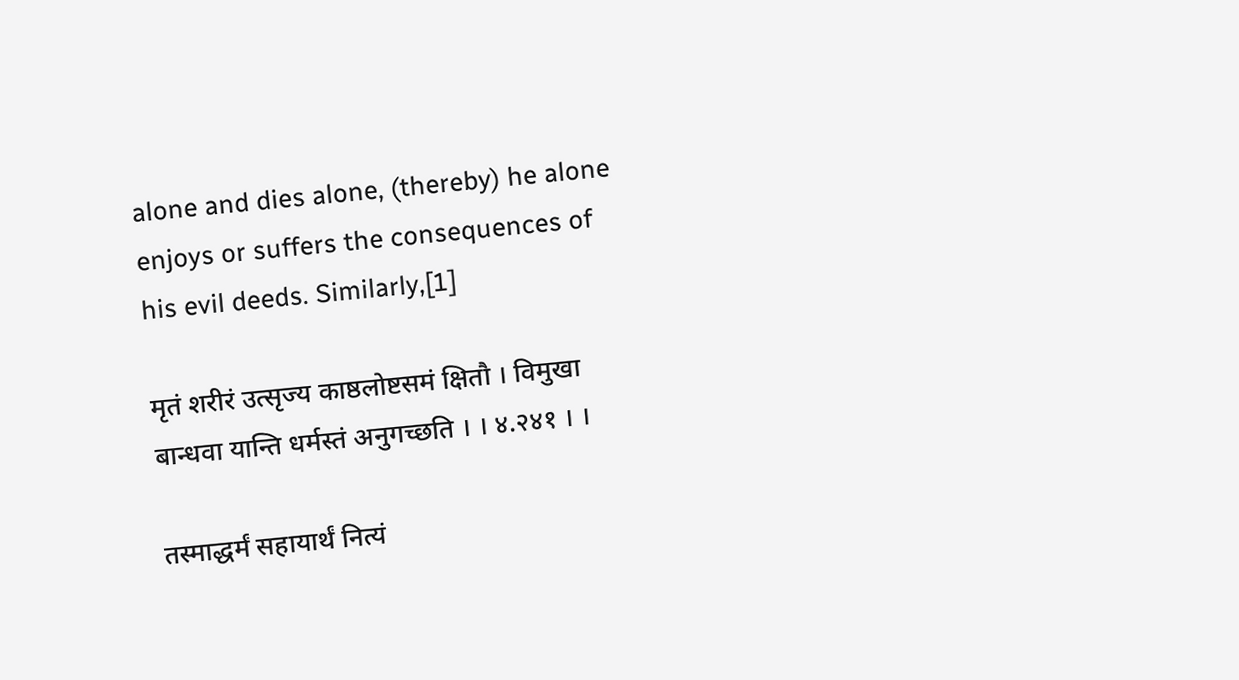alone and dies alone, (thereby) he alone enjoys or suffers the consequences of his evil deeds. Similarly,[1]

मृतं शरीरं उत्सृज्य काष्ठलोष्टसमं क्षितौ । विमुखा बान्धवा यान्ति धर्मस्तं अनुगच्छति । । ४.२४१ । ।

तस्माद्धर्मं सहायार्थं नित्यं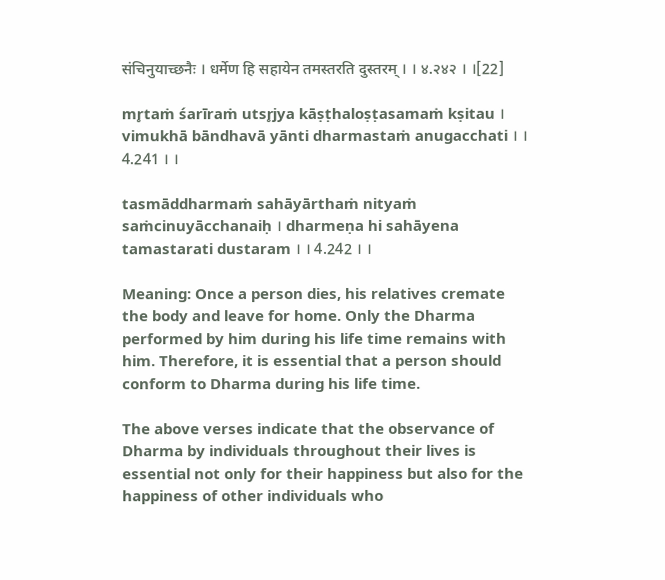संचिनुयाच्छनैः । धर्मेण हि सहायेन तमस्तरति दुस्तरम् । । ४.२४२ । ।[22]

mr̥taṁ śarīraṁ utsr̥jya kāṣṭhaloṣṭasamaṁ kṣitau । vimukhā bāndhavā yānti dharmastaṁ anugacchati । । 4.241 । ।

tasmāddharmaṁ sahāyārthaṁ nityaṁ saṁcinuyācchanaiḥ । dharmeṇa hi sahāyena tamastarati dustaram । । 4.242 । ।

Meaning: Once a person dies, his relatives cremate the body and leave for home. Only the Dharma performed by him during his life time remains with him. Therefore, it is essential that a person should conform to Dharma during his life time.

The above verses indicate that the observance of Dharma by individuals throughout their lives is essential not only for their happiness but also for the happiness of other individuals who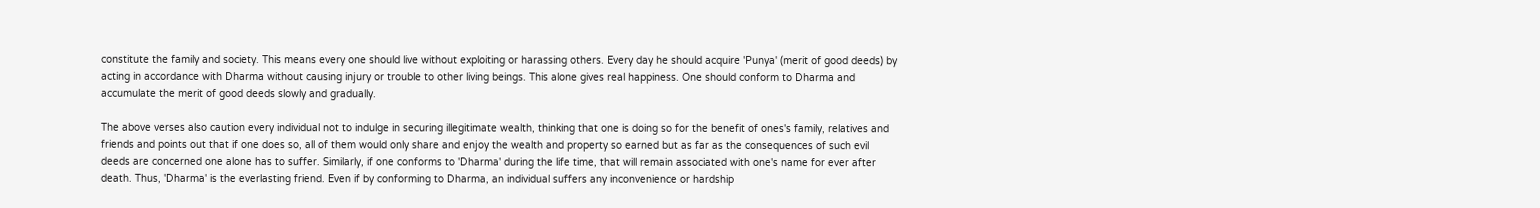constitute the family and society. This means every one should live without exploiting or harassing others. Every day he should acquire 'Punya' (merit of good deeds) by acting in accordance with Dharma without causing injury or trouble to other living beings. This alone gives real happiness. One should conform to Dharma and accumulate the merit of good deeds slowly and gradually.

The above verses also caution every individual not to indulge in securing illegitimate wealth, thinking that one is doing so for the benefit of ones's family, relatives and friends and points out that if one does so, all of them would only share and enjoy the wealth and property so earned but as far as the consequences of such evil deeds are concerned one alone has to suffer. Similarly, if one conforms to 'Dharma' during the life time, that will remain associated with one's name for ever after death. Thus, 'Dharma' is the everlasting friend. Even if by conforming to Dharma, an individual suffers any inconvenience or hardship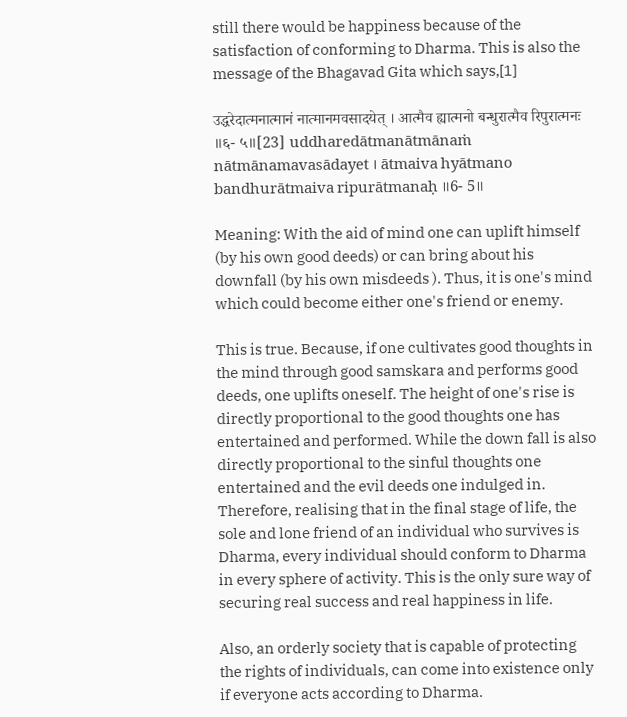still there would be happiness because of the satisfaction of conforming to Dharma. This is also the message of the Bhagavad Gita which says,[1]

उद्धरेदात्मनात्मानं नात्मानमवसादयेत् । आत्मैव ह्यात्मनो बन्धुरात्मैव रिपुरात्मनः ॥६- ५॥[23] uddharedātmanātmānaṁ nātmānamavasādayet । ātmaiva hyātmano bandhurātmaiva ripurātmanaḥ ॥6- 5॥

Meaning: With the aid of mind one can uplift himself (by his own good deeds) or can bring about his downfall (by his own misdeeds ). Thus, it is one's mind which could become either one's friend or enemy.

This is true. Because, if one cultivates good thoughts in the mind through good samskara and performs good deeds, one uplifts oneself. The height of one's rise is directly proportional to the good thoughts one has entertained and performed. While the down fall is also directly proportional to the sinful thoughts one entertained and the evil deeds one indulged in. Therefore, realising that in the final stage of life, the sole and lone friend of an individual who survives is Dharma, every individual should conform to Dharma in every sphere of activity. This is the only sure way of securing real success and real happiness in life.

Also, an orderly society that is capable of protecting the rights of individuals, can come into existence only if everyone acts according to Dharma.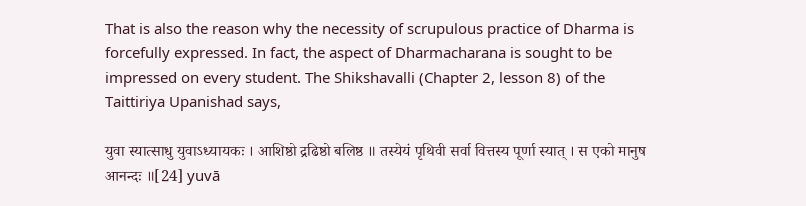That is also the reason why the necessity of scrupulous practice of Dharma is forcefully expressed. In fact, the aspect of Dharmacharana is sought to be impressed on every student. The Shikshavalli (Chapter 2, lesson 8) of the Taittiriya Upanishad says,

युवा स्यात्साधु युवाऽध्यायकः । आशिष्ठो द्रढिष्ठो बलिष्ठ ॥ तस्येयं पृथिवी सर्वा वित्तस्य पूर्णा स्यात् । स एको मानुष आनन्दः ॥[24] yuvā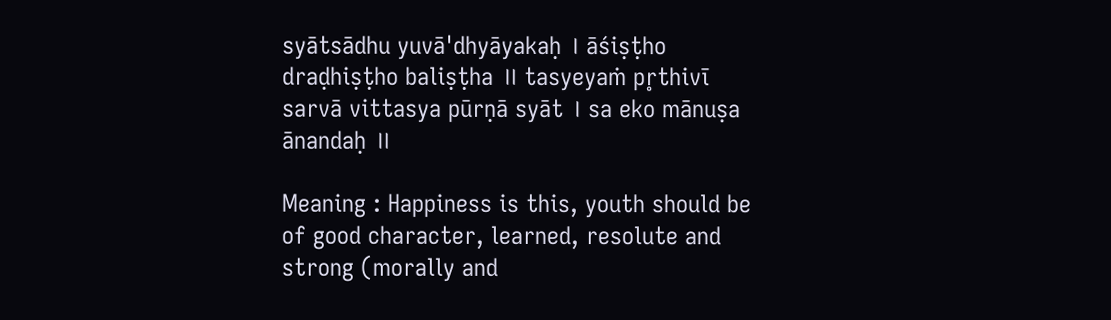syātsādhu yuvā'dhyāyakaḥ । āśiṣṭho draḍhiṣṭho baliṣṭha ॥ tasyeyaṁ pr̥thivī sarvā vittasya pūrṇā syāt । sa eko mānuṣa ānandaḥ ॥

Meaning : Happiness is this, youth should be of good character, learned, resolute and strong (morally and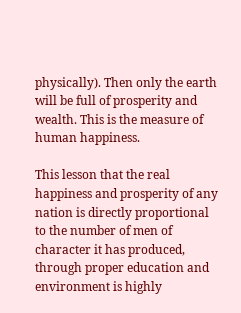physically). Then only the earth will be full of prosperity and wealth. This is the measure of human happiness.

This lesson that the real happiness and prosperity of any nation is directly proportional to the number of men of character it has produced, through proper education and environment is highly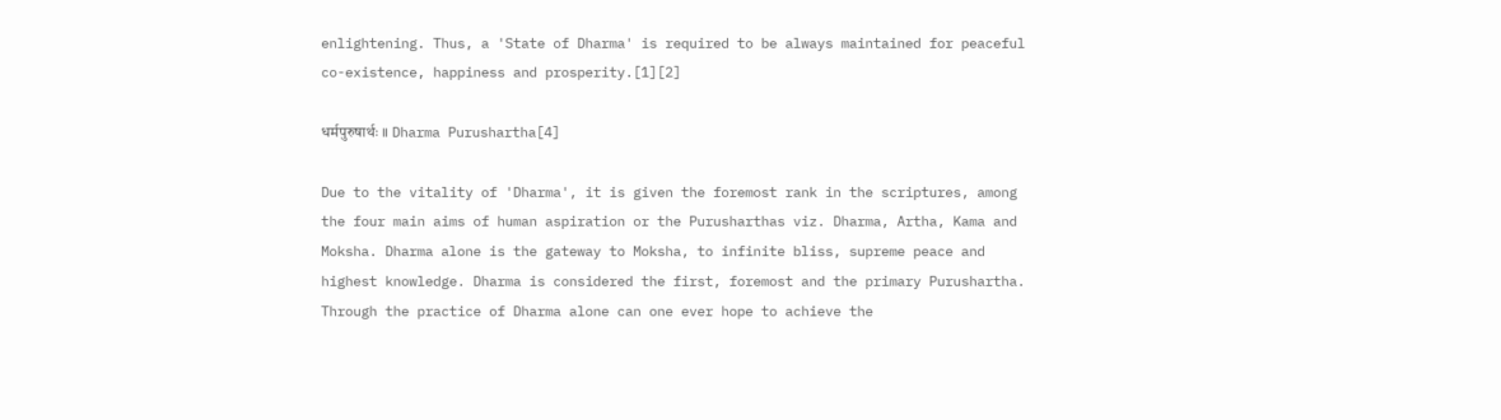enlightening. Thus, a 'State of Dharma' is required to be always maintained for peaceful co-existence, happiness and prosperity.[1][2]

धर्मपुरुषार्थः ॥ Dharma Purushartha[4]

Due to the vitality of 'Dharma', it is given the foremost rank in the scriptures, among the four main aims of human aspiration or the Purusharthas viz. Dharma, Artha, Kama and Moksha. Dharma alone is the gateway to Moksha, to infinite bliss, supreme peace and highest knowledge. Dharma is considered the first, foremost and the primary Purushartha. Through the practice of Dharma alone can one ever hope to achieve the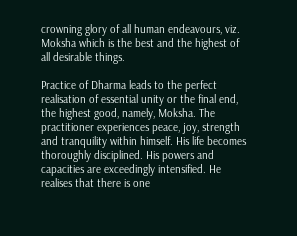crowning glory of all human endeavours, viz. Moksha which is the best and the highest of all desirable things.

Practice of Dharma leads to the perfect realisation of essential unity or the final end, the highest good, namely, Moksha. The practitioner experiences peace, joy, strength and tranquility within himself. His life becomes thoroughly disciplined. His powers and capacities are exceedingly intensified. He realises that there is one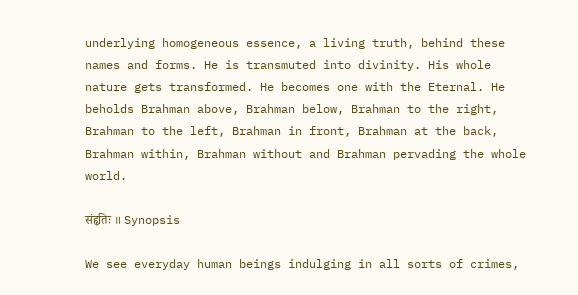underlying homogeneous essence, a living truth, behind these names and forms. He is transmuted into divinity. His whole nature gets transformed. He becomes one with the Eternal. He beholds Brahman above, Brahman below, Brahman to the right, Brahman to the left, Brahman in front, Brahman at the back, Brahman within, Brahman without and Brahman pervading the whole world.

संहृतिः ॥ Synopsis

We see everyday human beings indulging in all sorts of crimes,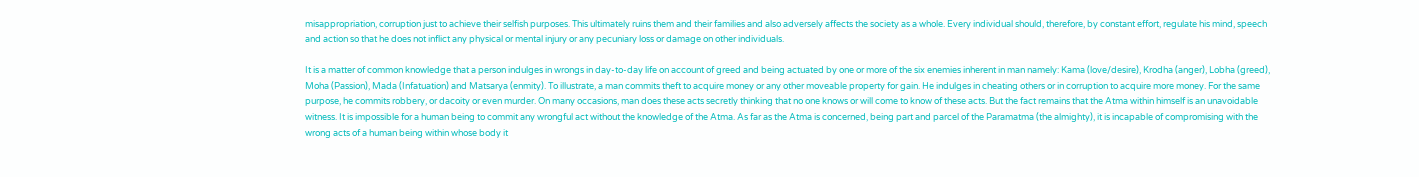misappropriation, corruption just to achieve their selfish purposes. This ultimately ruins them and their families and also adversely affects the society as a whole. Every individual should, therefore, by constant effort, regulate his mind, speech and action so that he does not inflict any physical or mental injury or any pecuniary loss or damage on other individuals.

It is a matter of common knowledge that a person indulges in wrongs in day-to-day life on account of greed and being actuated by one or more of the six enemies inherent in man namely: Kama (love/desire), Krodha (anger), Lobha (greed), Moha (Passion), Mada (Infatuation) and Matsarya (enmity). To illustrate, a man commits theft to acquire money or any other moveable property for gain. He indulges in cheating others or in corruption to acquire more money. For the same purpose, he commits robbery, or dacoity or even murder. On many occasions, man does these acts secretly thinking that no one knows or will come to know of these acts. But the fact remains that the Atma within himself is an unavoidable witness. It is impossible for a human being to commit any wrongful act without the knowledge of the Atma. As far as the Atma is concerned, being part and parcel of the Paramatma (the almighty), it is incapable of compromising with the wrong acts of a human being within whose body it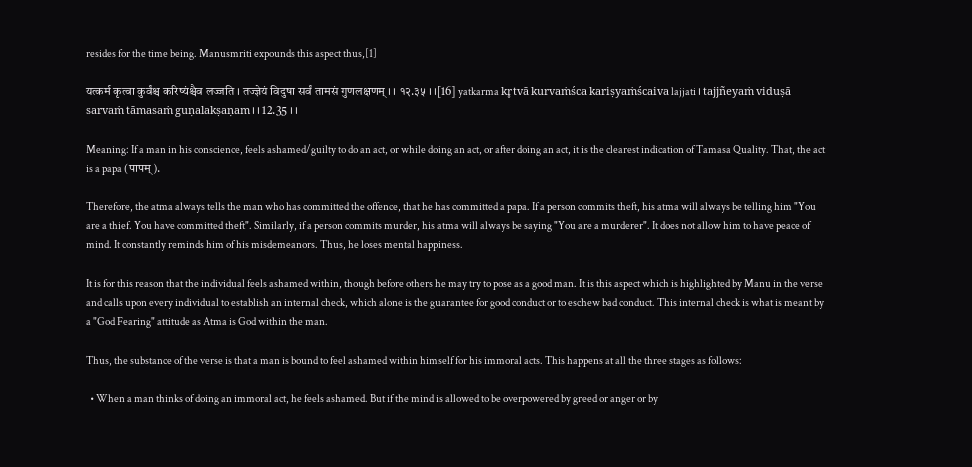resides for the time being. Manusmriti expounds this aspect thus,[1]

यत्कर्म कृत्वा कुर्वंश्च करिष्यंश्चैव लज्जति । तज्ज्ञेयं विदुषा सर्वं तामसं गुणलक्षणम् । । १२.३५ । ।[16] yatkarma kr̥tvā kurvaṁśca kariṣyaṁścaiva lajjati । tajjñeyaṁ viduṣā sarvaṁ tāmasaṁ guṇalakṣaṇam । । 12.35 । ।

Meaning: If a man in his conscience, feels ashamed/guilty to do an act, or while doing an act, or after doing an act, it is the clearest indication of Tamasa Quality. That, the act is a papa (पापम्).

Therefore, the atma always tells the man who has committed the offence, that he has committed a papa. If a person commits theft, his atma will always be telling him "You are a thief. You have committed theft". Similarly, if a person commits murder, his atma will always be saying "You are a murderer". It does not allow him to have peace of mind. It constantly reminds him of his misdemeanors. Thus, he loses mental happiness.

It is for this reason that the individual feels ashamed within, though before others he may try to pose as a good man. It is this aspect which is highlighted by Manu in the verse and calls upon every individual to establish an internal check, which alone is the guarantee for good conduct or to eschew bad conduct. This internal check is what is meant by a "God Fearing" attitude as Atma is God within the man.

Thus, the substance of the verse is that a man is bound to feel ashamed within himself for his immoral acts. This happens at all the three stages as follows:

  • When a man thinks of doing an immoral act, he feels ashamed. But if the mind is allowed to be overpowered by greed or anger or by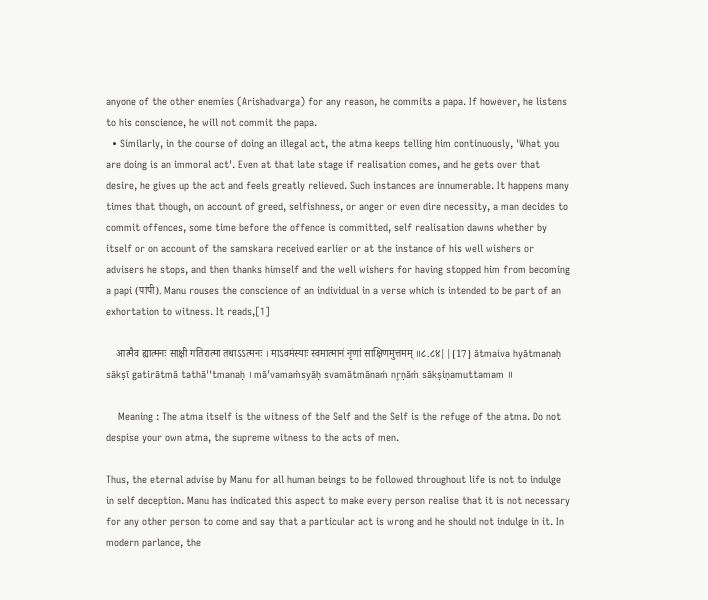anyone of the other enemies (Arishadvarga) for any reason, he commits a papa. If however, he listens to his conscience, he will not commit the papa.
  • Similarly, in the course of doing an illegal act, the atma keeps telling him continuously, 'What you are doing is an immoral act'. Even at that late stage if realisation comes, and he gets over that desire, he gives up the act and feels greatly relieved. Such instances are innumerable. It happens many times that though, on account of greed, selfishness, or anger or even dire necessity, a man decides to commit offences, some time before the offence is committed, self realisation dawns whether by itself or on account of the samskara received earlier or at the instance of his well wishers or advisers he stops, and then thanks himself and the well wishers for having stopped him from becoming a papi (पापी). Manu rouses the conscience of an individual in a verse which is intended to be part of an exhortation to witness. It reads,[1]

    आत्मैव ह्यात्मनः साक्षी गतिरात्मा तथाऽऽत्मनः । माऽवमंस्याः स्वमात्मानं नृणां साक्षिणमुत्तमम् ॥८.८४||[17] ātmaiva hyātmanaḥ sākṣī gatirātmā tathā''tmanaḥ । mā'vamaṁsyāḥ svamātmānaṁ nr̥ṇāṁ sākṣiṇamuttamam ॥

    Meaning : The atma itself is the witness of the Self and the Self is the refuge of the atma. Do not despise your own atma, the supreme witness to the acts of men.

Thus, the eternal advise by Manu for all human beings to be followed throughout life is not to indulge in self deception. Manu has indicated this aspect to make every person realise that it is not necessary for any other person to come and say that a particular act is wrong and he should not indulge in it. In modern parlance, the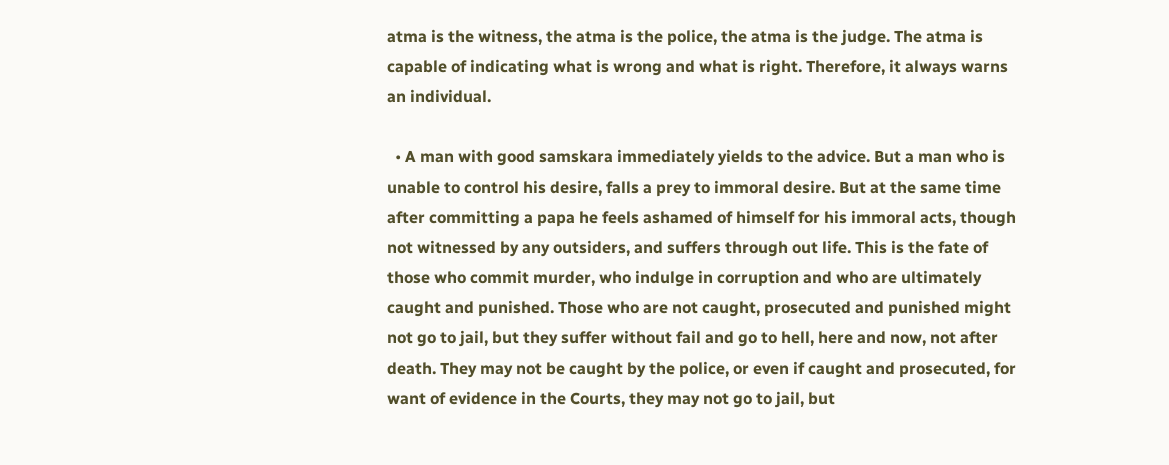atma is the witness, the atma is the police, the atma is the judge. The atma is capable of indicating what is wrong and what is right. Therefore, it always warns an individual.

  • A man with good samskara immediately yields to the advice. But a man who is unable to control his desire, falls a prey to immoral desire. But at the same time after committing a papa he feels ashamed of himself for his immoral acts, though not witnessed by any outsiders, and suffers through out life. This is the fate of those who commit murder, who indulge in corruption and who are ultimately caught and punished. Those who are not caught, prosecuted and punished might not go to jail, but they suffer without fail and go to hell, here and now, not after death. They may not be caught by the police, or even if caught and prosecuted, for want of evidence in the Courts, they may not go to jail, but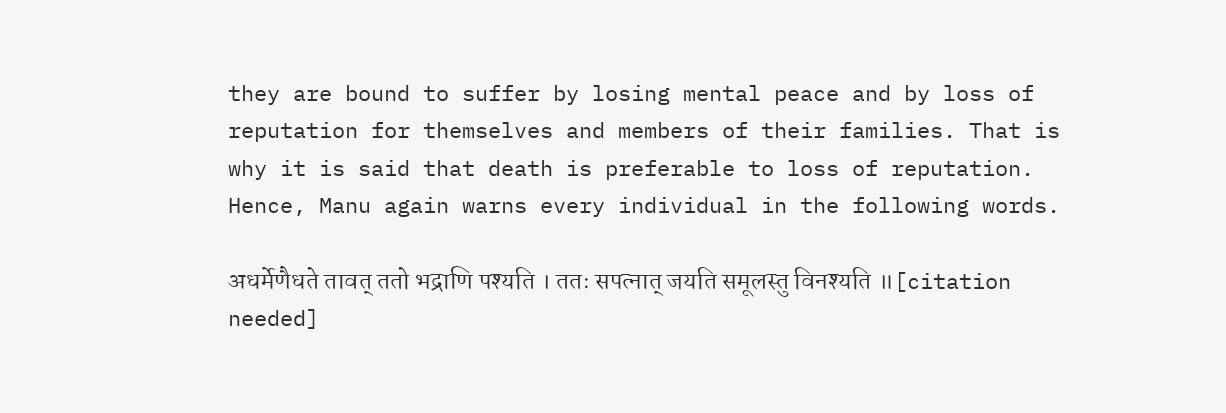they are bound to suffer by losing mental peace and by loss of reputation for themselves and members of their families. That is why it is said that death is preferable to loss of reputation. Hence, Manu again warns every individual in the following words.

अधर्मेणैधते तावत् ततो भद्राणि पश्यति । ततः सपत्नात् जयति समूलस्तु विनश्यति ॥[citation needed]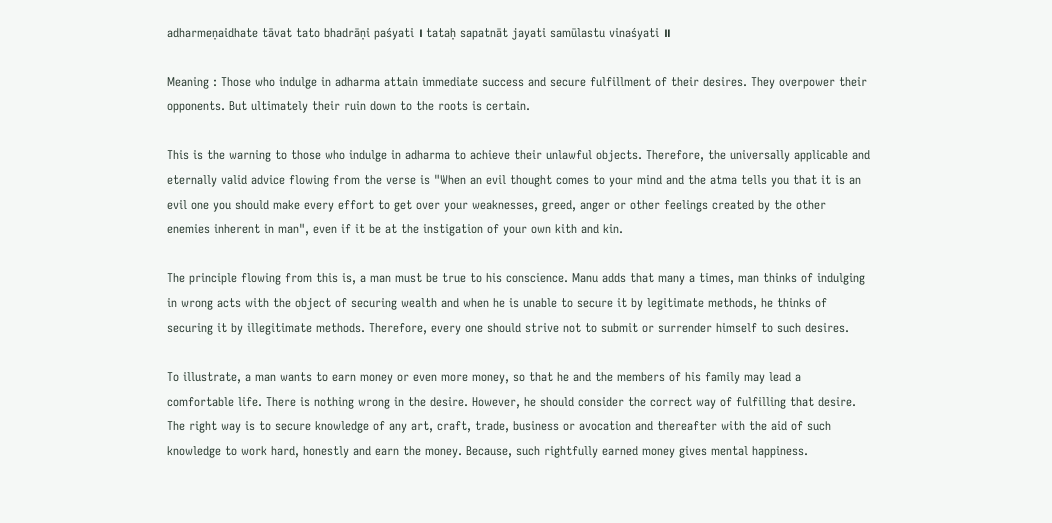adharmeṇaidhate tāvat tato bhadrāṇi paśyati । tataḥ sapatnāt jayati samūlastu vinaśyati ॥

Meaning : Those who indulge in adharma attain immediate success and secure fulfillment of their desires. They overpower their opponents. But ultimately their ruin down to the roots is certain.

This is the warning to those who indulge in adharma to achieve their unlawful objects. Therefore, the universally applicable and eternally valid advice flowing from the verse is "When an evil thought comes to your mind and the atma tells you that it is an evil one you should make every effort to get over your weaknesses, greed, anger or other feelings created by the other enemies inherent in man", even if it be at the instigation of your own kith and kin.

The principle flowing from this is, a man must be true to his conscience. Manu adds that many a times, man thinks of indulging in wrong acts with the object of securing wealth and when he is unable to secure it by legitimate methods, he thinks of securing it by illegitimate methods. Therefore, every one should strive not to submit or surrender himself to such desires.

To illustrate, a man wants to earn money or even more money, so that he and the members of his family may lead a comfortable life. There is nothing wrong in the desire. However, he should consider the correct way of fulfilling that desire. The right way is to secure knowledge of any art, craft, trade, business or avocation and thereafter with the aid of such knowledge to work hard, honestly and earn the money. Because, such rightfully earned money gives mental happiness.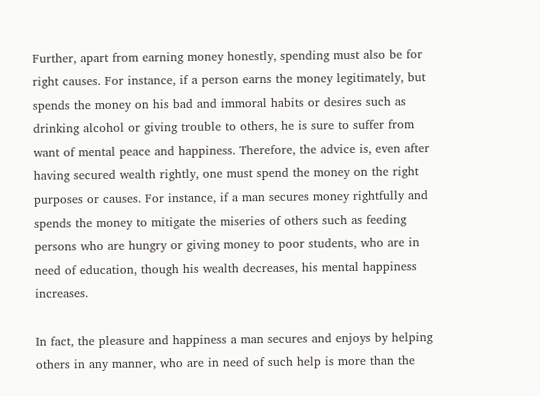Further, apart from earning money honestly, spending must also be for right causes. For instance, if a person earns the money legitimately, but spends the money on his bad and immoral habits or desires such as drinking alcohol or giving trouble to others, he is sure to suffer from want of mental peace and happiness. Therefore, the advice is, even after having secured wealth rightly, one must spend the money on the right purposes or causes. For instance, if a man secures money rightfully and spends the money to mitigate the miseries of others such as feeding persons who are hungry or giving money to poor students, who are in need of education, though his wealth decreases, his mental happiness increases.

In fact, the pleasure and happiness a man secures and enjoys by helping others in any manner, who are in need of such help is more than the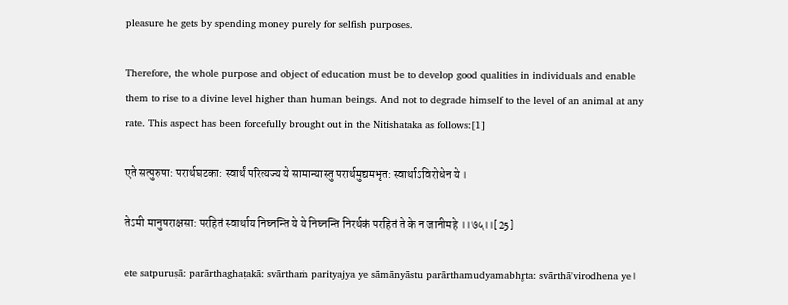pleasure he gets by spending money purely for selfish purposes.

Therefore, the whole purpose and object of education must be to develop good qualities in individuals and enable them to rise to a divine level higher than human beings. And not to degrade himself to the level of an animal at any rate. This aspect has been forcefully brought out in the Nitishataka as follows:[1]

एते सत्पुरुषा: परार्थघटका: स्वार्थं परित्यज्य ये सामान्यास्तु परार्थमुद्यमभृत: स्वार्थाऽविरोधेन ये ।

तेऽमी मानुषराक्षसा: परहितं स्वार्थाय निघ्नन्ति ये ये निघ्नन्ति निरर्थकं परहितं ते के न जानीमहे ।।७५।।[25]

ete satpuruṣā: parārthaghaṭakā: svārthaṁ parityajya ye sāmānyāstu parārthamudyamabhr̥ta: svārthā'virodhena ye।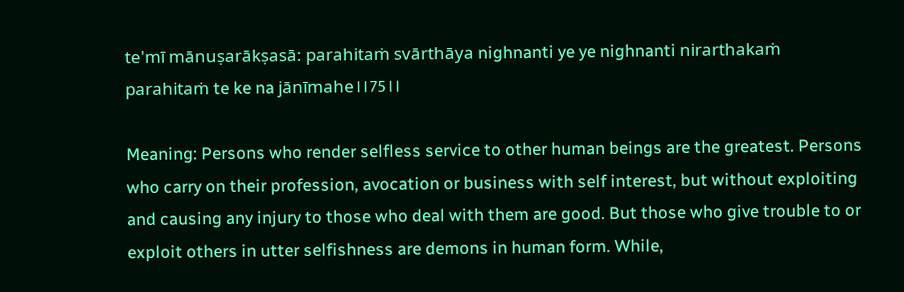te'mī mānuṣarākṣasā: parahitaṁ svārthāya nighnanti ye ye nighnanti nirarthakaṁ parahitaṁ te ke na jānīmahe।।75।।

Meaning: Persons who render selfless service to other human beings are the greatest. Persons who carry on their profession, avocation or business with self interest, but without exploiting and causing any injury to those who deal with them are good. But those who give trouble to or exploit others in utter selfishness are demons in human form. While,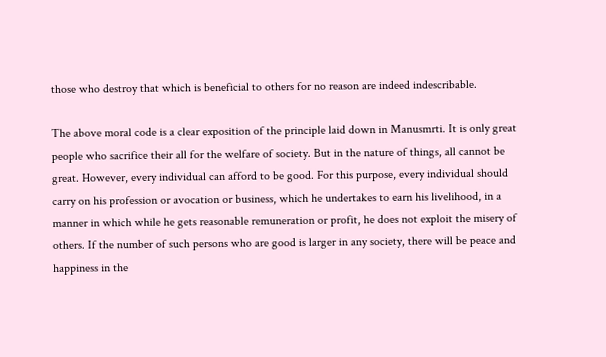those who destroy that which is beneficial to others for no reason are indeed indescribable.

The above moral code is a clear exposition of the principle laid down in Manusmrti. It is only great people who sacrifice their all for the welfare of society. But in the nature of things, all cannot be great. However, every individual can afford to be good. For this purpose, every individual should carry on his profession or avocation or business, which he undertakes to earn his livelihood, in a manner in which while he gets reasonable remuneration or profit, he does not exploit the misery of others. If the number of such persons who are good is larger in any society, there will be peace and happiness in the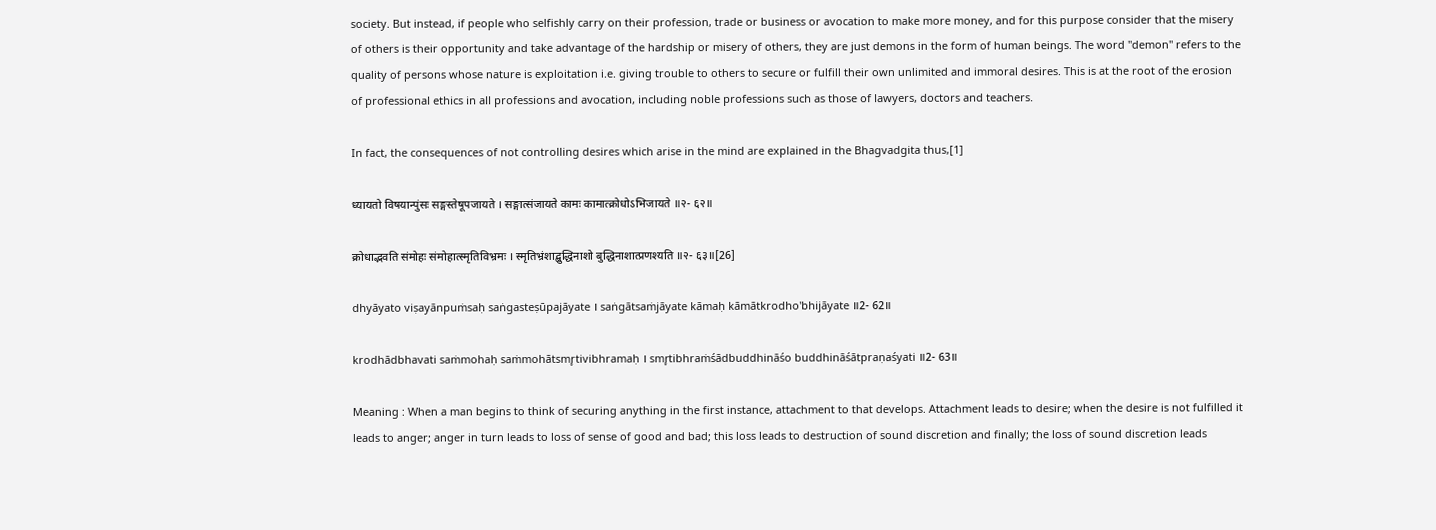society. But instead, if people who selfishly carry on their profession, trade or business or avocation to make more money, and for this purpose consider that the misery of others is their opportunity and take advantage of the hardship or misery of others, they are just demons in the form of human beings. The word "demon" refers to the quality of persons whose nature is exploitation i.e. giving trouble to others to secure or fulfill their own unlimited and immoral desires. This is at the root of the erosion of professional ethics in all professions and avocation, including noble professions such as those of lawyers, doctors and teachers.

In fact, the consequences of not controlling desires which arise in the mind are explained in the Bhagvadgita thus,[1]

ध्यायतो विषयान्पुंसः सङ्गस्तेषूपजायते । सङ्गात्संजायते कामः कामात्क्रोधोऽभिजायते ॥२- ६२॥

क्रोधाद्भवति संमोहः संमोहात्स्मृतिविभ्रमः । स्मृतिभ्रंशाद्बुद्धिनाशो बुद्धिनाशात्प्रणश्यति ॥२- ६३॥[26]

dhyāyato viṣayānpuṁsaḥ saṅgasteṣūpajāyate । saṅgātsaṁjāyate kāmaḥ kāmātkrodho'bhijāyate ॥2- 62॥

krodhādbhavati saṁmohaḥ saṁmohātsmr̥tivibhramaḥ । smr̥tibhraṁśādbuddhināśo buddhināśātpraṇaśyati ॥2- 63॥

Meaning : When a man begins to think of securing anything in the first instance, attachment to that develops. Attachment leads to desire; when the desire is not fulfilled it leads to anger; anger in turn leads to loss of sense of good and bad; this loss leads to destruction of sound discretion and finally; the loss of sound discretion leads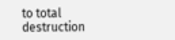to total destruction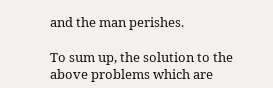and the man perishes.

To sum up, the solution to the above problems which are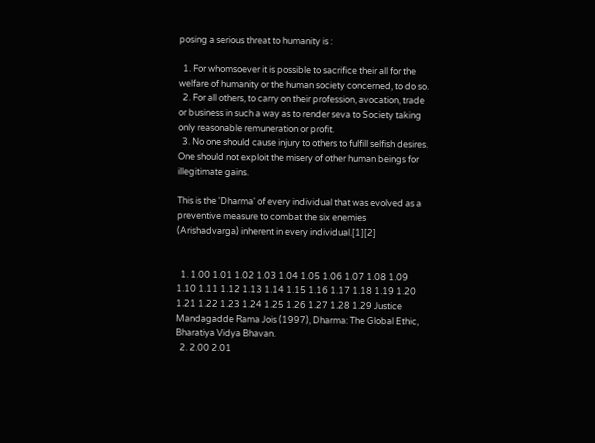posing a serious threat to humanity is :

  1. For whomsoever it is possible to sacrifice their all for the welfare of humanity or the human society concerned, to do so.
  2. For all others, to carry on their profession, avocation, trade or business in such a way as to render seva to Society taking only reasonable remuneration or profit.
  3. No one should cause injury to others to fulfill selfish desires. One should not exploit the misery of other human beings for illegitimate gains.

This is the 'Dharma' of every individual that was evolved as a preventive measure to combat the six enemies (Arishadvarga) inherent in every individual.[1][2]


  1. 1.00 1.01 1.02 1.03 1.04 1.05 1.06 1.07 1.08 1.09 1.10 1.11 1.12 1.13 1.14 1.15 1.16 1.17 1.18 1.19 1.20 1.21 1.22 1.23 1.24 1.25 1.26 1.27 1.28 1.29 Justice Mandagadde Rama Jois (1997), Dharma: The Global Ethic, Bharatiya Vidya Bhavan.
  2. 2.00 2.01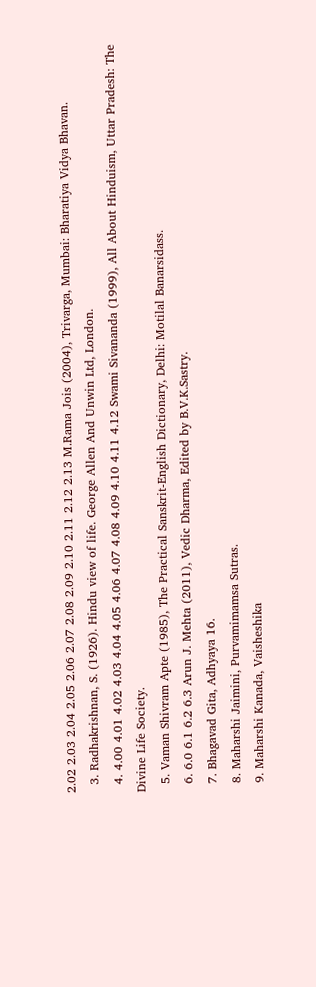2.02 2.03 2.04 2.05 2.06 2.07 2.08 2.09 2.10 2.11 2.12 2.13 M.Rama Jois (2004), Trivarga, Mumbai: Bharatiya Vidya Bhavan.
  3. Radhakrishnan, S. (1926). Hindu view of life. George Allen And Unwin Ltd, London.
  4. 4.00 4.01 4.02 4.03 4.04 4.05 4.06 4.07 4.08 4.09 4.10 4.11 4.12 Swami Sivananda (1999), All About Hinduism, Uttar Pradesh: The Divine Life Society.
  5. Vaman Shivram Apte (1985), The Practical Sanskrit-English Dictionary, Delhi: Motilal Banarsidass.
  6. 6.0 6.1 6.2 6.3 Arun J. Mehta (2011), Vedic Dharma, Edited by B.V.K.Sastry.
  7. Bhagavad Gita, Adhyaya 16.
  8. Maharshi Jaimini, Purvamimamsa Sutras.
  9. Maharshi Kanada, Vaisheshika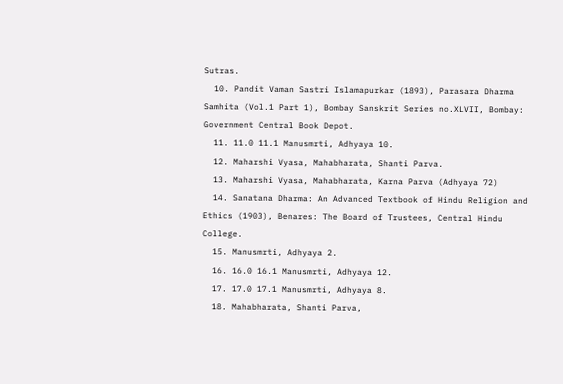Sutras.
  10. Pandit Vaman Sastri Islamapurkar (1893), Parasara Dharma Samhita (Vol.1 Part 1), Bombay Sanskrit Series no.XLVII, Bombay: Government Central Book Depot.
  11. 11.0 11.1 Manusmrti, Adhyaya 10.
  12. Maharshi Vyasa, Mahabharata, Shanti Parva.
  13. Maharshi Vyasa, Mahabharata, Karna Parva (Adhyaya 72)
  14. Sanatana Dharma: An Advanced Textbook of Hindu Religion and Ethics (1903), Benares: The Board of Trustees, Central Hindu College.
  15. Manusmrti, Adhyaya 2.
  16. 16.0 16.1 Manusmrti, Adhyaya 12.
  17. 17.0 17.1 Manusmrti, Adhyaya 8.
  18. Mahabharata, Shanti Parva,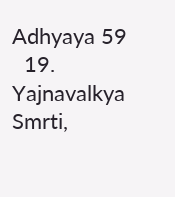Adhyaya 59
  19. Yajnavalkya Smrti,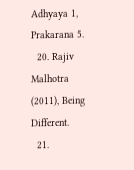Adhyaya 1, Prakarana 5.
  20. Rajiv Malhotra (2011), Being Different.
  21.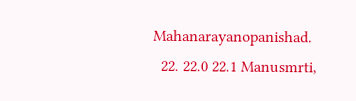Mahanarayanopanishad.
  22. 22.0 22.1 Manusmrti,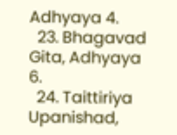Adhyaya 4.
  23. Bhagavad Gita, Adhyaya 6.
  24. Taittiriya Upanishad,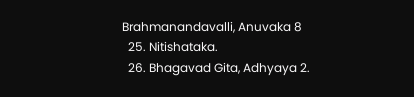Brahmanandavalli, Anuvaka 8
  25. Nitishataka.
  26. Bhagavad Gita, Adhyaya 2.